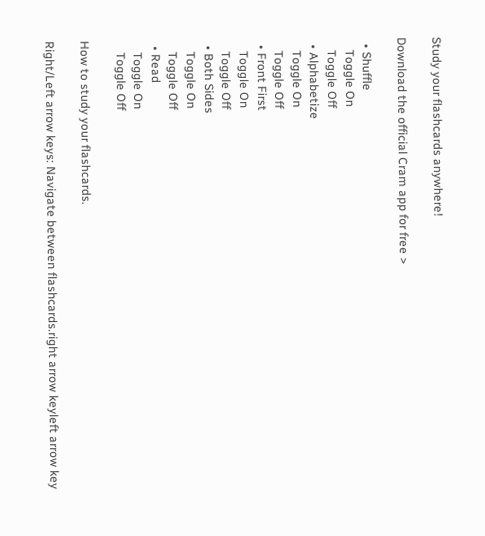Study your flashcards anywhere!

Download the official Cram app for free >

  • Shuffle
    Toggle On
    Toggle Off
  • Alphabetize
    Toggle On
    Toggle Off
  • Front First
    Toggle On
    Toggle Off
  • Both Sides
    Toggle On
    Toggle Off
  • Read
    Toggle On
    Toggle Off

How to study your flashcards.

Right/Left arrow keys: Navigate between flashcards.right arrow keyleft arrow key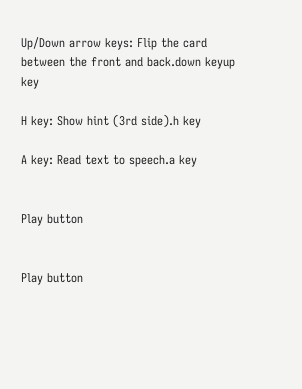Up/Down arrow keys: Flip the card between the front and back.down keyup key

H key: Show hint (3rd side).h key

A key: Read text to speech.a key


Play button


Play button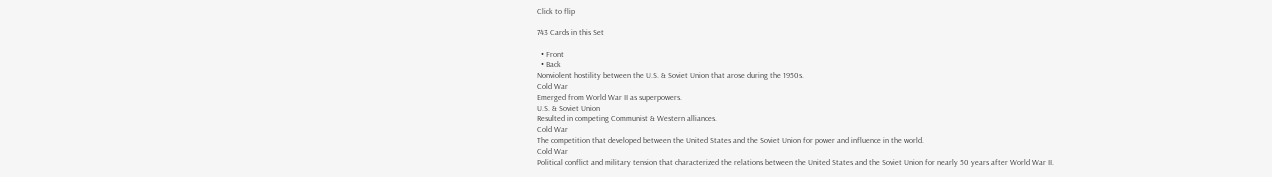Click to flip

743 Cards in this Set

  • Front
  • Back
Nonviolent hostility between the U.S. & Soviet Union that arose during the 1950s.
Cold War
Emerged from World War II as superpowers.
U.S. & Soviet Union
Resulted in competing Communist & Western alliances.
Cold War
The competition that developed between the United States and the Soviet Union for power and influence in the world.
Cold War
Political conflict and military tension that characterized the relations between the United States and the Soviet Union for nearly 50 years after World War II.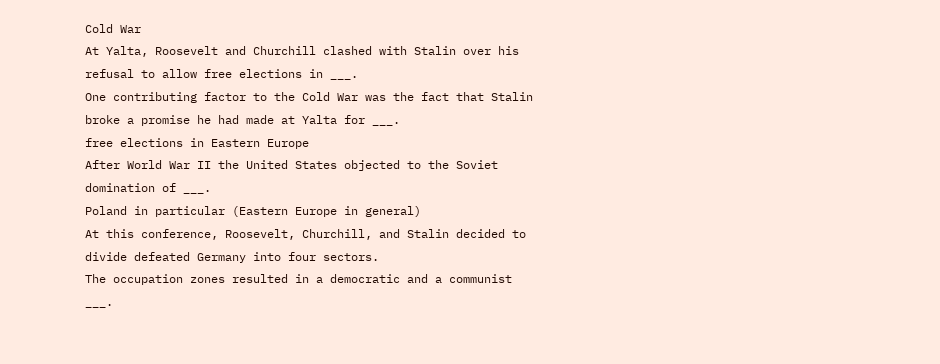Cold War
At Yalta, Roosevelt and Churchill clashed with Stalin over his refusal to allow free elections in ___.
One contributing factor to the Cold War was the fact that Stalin broke a promise he had made at Yalta for ___.
free elections in Eastern Europe
After World War II the United States objected to the Soviet domination of ___.
Poland in particular (Eastern Europe in general)
At this conference, Roosevelt, Churchill, and Stalin decided to divide defeated Germany into four sectors.
The occupation zones resulted in a democratic and a communist ___.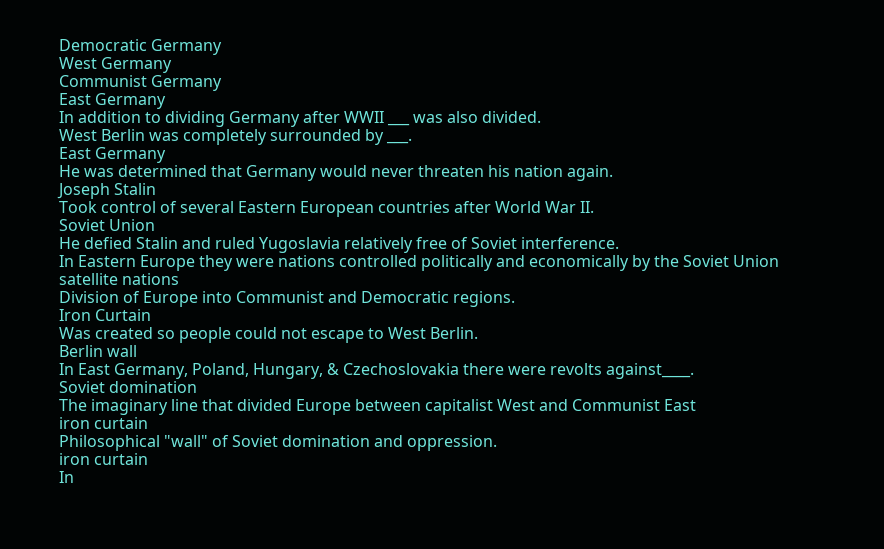Democratic Germany
West Germany
Communist Germany
East Germany
In addition to dividing Germany after WWII ___ was also divided.
West Berlin was completely surrounded by ___.
East Germany
He was determined that Germany would never threaten his nation again.
Joseph Stalin
Took control of several Eastern European countries after World War II.
Soviet Union
He defied Stalin and ruled Yugoslavia relatively free of Soviet interference.
In Eastern Europe they were nations controlled politically and economically by the Soviet Union
satellite nations
Division of Europe into Communist and Democratic regions.
Iron Curtain
Was created so people could not escape to West Berlin.
Berlin wall
In East Germany, Poland, Hungary, & Czechoslovakia there were revolts against____.
Soviet domination
The imaginary line that divided Europe between capitalist West and Communist East
iron curtain
Philosophical "wall" of Soviet domination and oppression.
iron curtain
In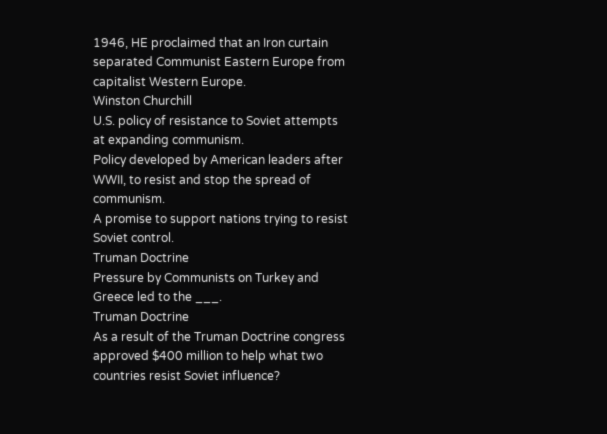1946, HE proclaimed that an Iron curtain separated Communist Eastern Europe from capitalist Western Europe.
Winston Churchill
U.S. policy of resistance to Soviet attempts at expanding communism.
Policy developed by American leaders after WWII, to resist and stop the spread of communism.
A promise to support nations trying to resist Soviet control.
Truman Doctrine
Pressure by Communists on Turkey and Greece led to the ___.
Truman Doctrine
As a result of the Truman Doctrine congress approved $400 million to help what two countries resist Soviet influence?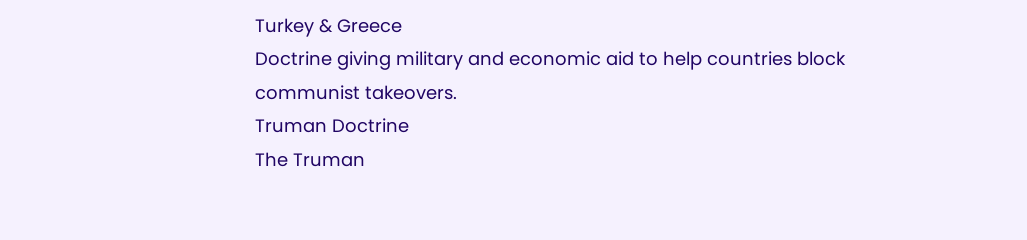Turkey & Greece
Doctrine giving military and economic aid to help countries block communist takeovers.
Truman Doctrine
The Truman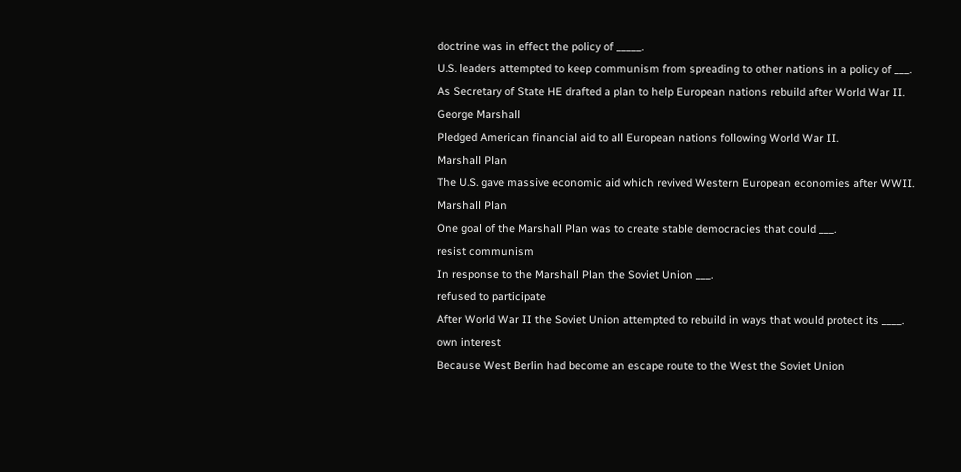doctrine was in effect the policy of _____.
U.S. leaders attempted to keep communism from spreading to other nations in a policy of ___.
As Secretary of State HE drafted a plan to help European nations rebuild after World War II.
George Marshall
Pledged American financial aid to all European nations following World War II.
Marshall Plan
The U.S. gave massive economic aid which revived Western European economies after WWII.
Marshall Plan
One goal of the Marshall Plan was to create stable democracies that could ___.
resist communism
In response to the Marshall Plan the Soviet Union ___.
refused to participate
After World War II the Soviet Union attempted to rebuild in ways that would protect its ____.
own interest
Because West Berlin had become an escape route to the West the Soviet Union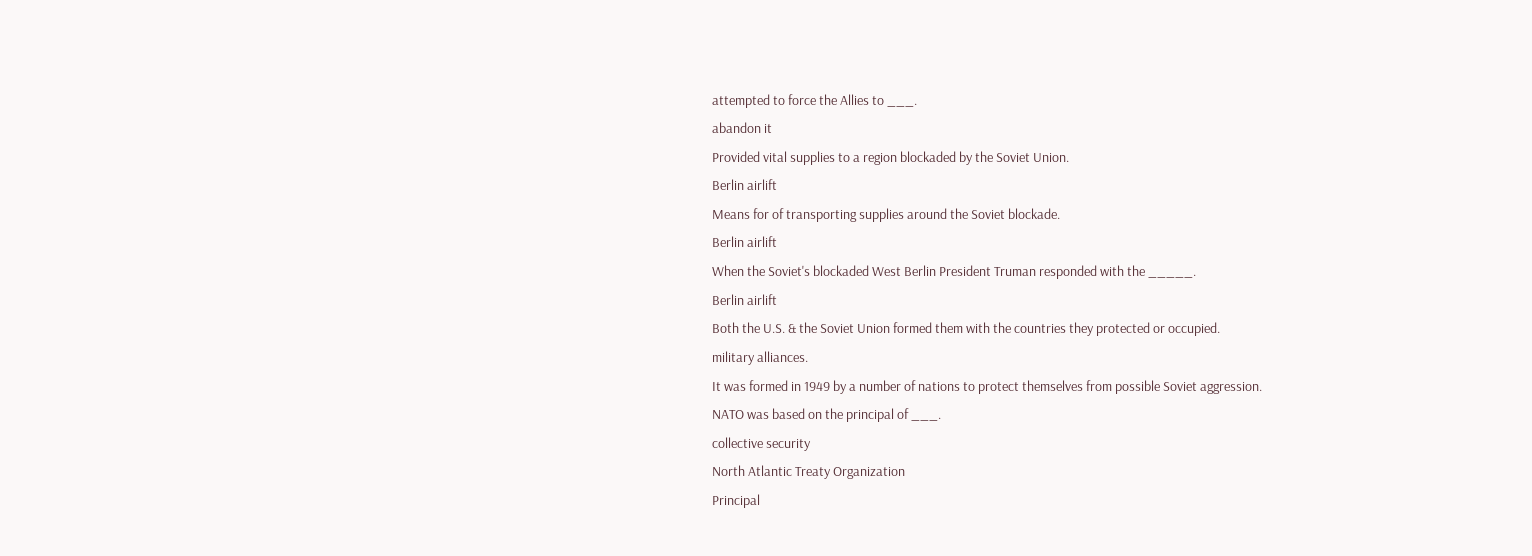attempted to force the Allies to ___.
abandon it
Provided vital supplies to a region blockaded by the Soviet Union.
Berlin airlift
Means for of transporting supplies around the Soviet blockade.
Berlin airlift
When the Soviet's blockaded West Berlin President Truman responded with the _____.
Berlin airlift
Both the U.S. & the Soviet Union formed them with the countries they protected or occupied.
military alliances.
It was formed in 1949 by a number of nations to protect themselves from possible Soviet aggression.
NATO was based on the principal of ___.
collective security
North Atlantic Treaty Organization
Principal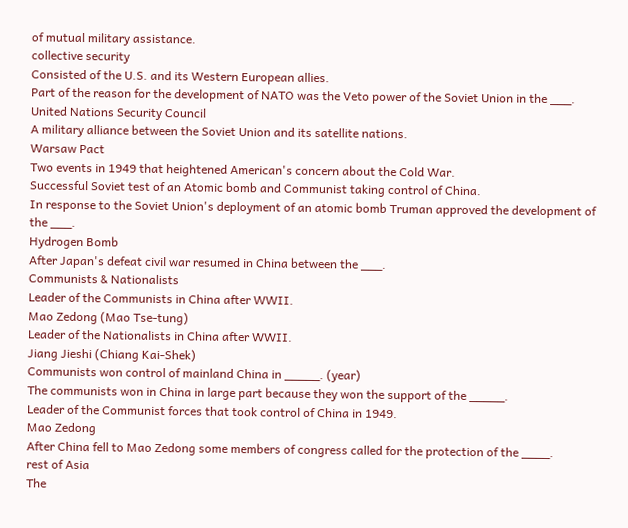of mutual military assistance.
collective security
Consisted of the U.S. and its Western European allies.
Part of the reason for the development of NATO was the Veto power of the Soviet Union in the ___.
United Nations Security Council
A military alliance between the Soviet Union and its satellite nations.
Warsaw Pact
Two events in 1949 that heightened American's concern about the Cold War.
Successful Soviet test of an Atomic bomb and Communist taking control of China.
In response to the Soviet Union's deployment of an atomic bomb Truman approved the development of the ___.
Hydrogen Bomb
After Japan's defeat civil war resumed in China between the ___.
Communists & Nationalists
Leader of the Communists in China after WWII.
Mao Zedong (Mao Tse-tung)
Leader of the Nationalists in China after WWII.
Jiang Jieshi (Chiang Kai-Shek)
Communists won control of mainland China in _____. (year)
The communists won in China in large part because they won the support of the _____.
Leader of the Communist forces that took control of China in 1949.
Mao Zedong
After China fell to Mao Zedong some members of congress called for the protection of the ____.
rest of Asia
The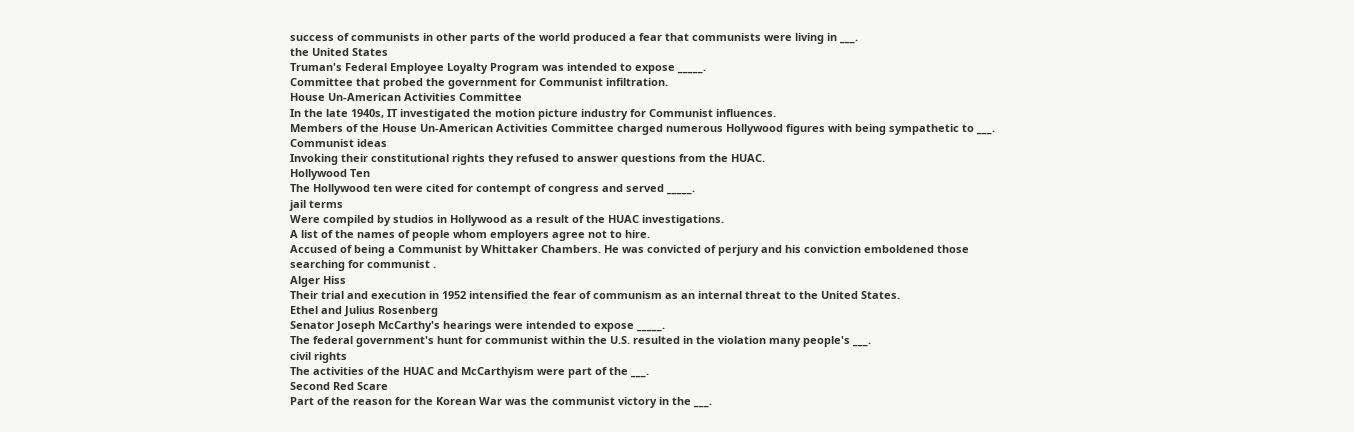success of communists in other parts of the world produced a fear that communists were living in ___.
the United States
Truman's Federal Employee Loyalty Program was intended to expose _____.
Committee that probed the government for Communist infiltration.
House Un-American Activities Committee
In the late 1940s, IT investigated the motion picture industry for Communist influences.
Members of the House Un-American Activities Committee charged numerous Hollywood figures with being sympathetic to ___.
Communist ideas
Invoking their constitutional rights they refused to answer questions from the HUAC.
Hollywood Ten
The Hollywood ten were cited for contempt of congress and served _____.
jail terms
Were compiled by studios in Hollywood as a result of the HUAC investigations.
A list of the names of people whom employers agree not to hire.
Accused of being a Communist by Whittaker Chambers. He was convicted of perjury and his conviction emboldened those searching for communist .
Alger Hiss
Their trial and execution in 1952 intensified the fear of communism as an internal threat to the United States.
Ethel and Julius Rosenberg
Senator Joseph McCarthy's hearings were intended to expose _____.
The federal government's hunt for communist within the U.S. resulted in the violation many people's ___.
civil rights
The activities of the HUAC and McCarthyism were part of the ___.
Second Red Scare
Part of the reason for the Korean War was the communist victory in the ___.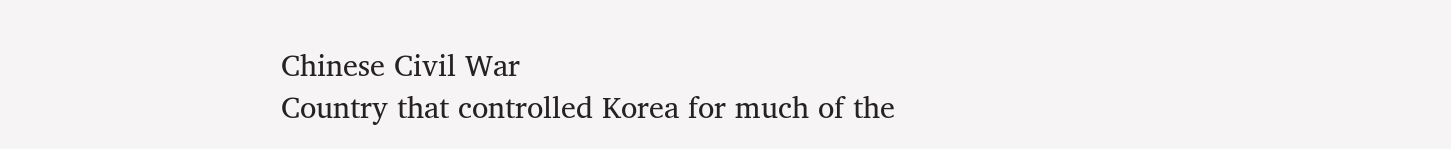Chinese Civil War
Country that controlled Korea for much of the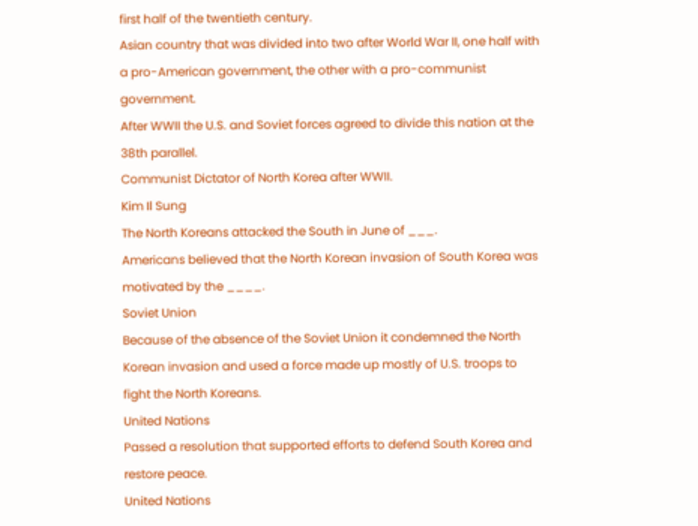first half of the twentieth century.
Asian country that was divided into two after World War II, one half with a pro-American government, the other with a pro-communist government.
After WWII the U.S. and Soviet forces agreed to divide this nation at the 38th parallel.
Communist Dictator of North Korea after WWII.
Kim Il Sung
The North Koreans attacked the South in June of ___.
Americans believed that the North Korean invasion of South Korea was motivated by the ____.
Soviet Union
Because of the absence of the Soviet Union it condemned the North Korean invasion and used a force made up mostly of U.S. troops to fight the North Koreans.
United Nations
Passed a resolution that supported efforts to defend South Korea and restore peace.
United Nations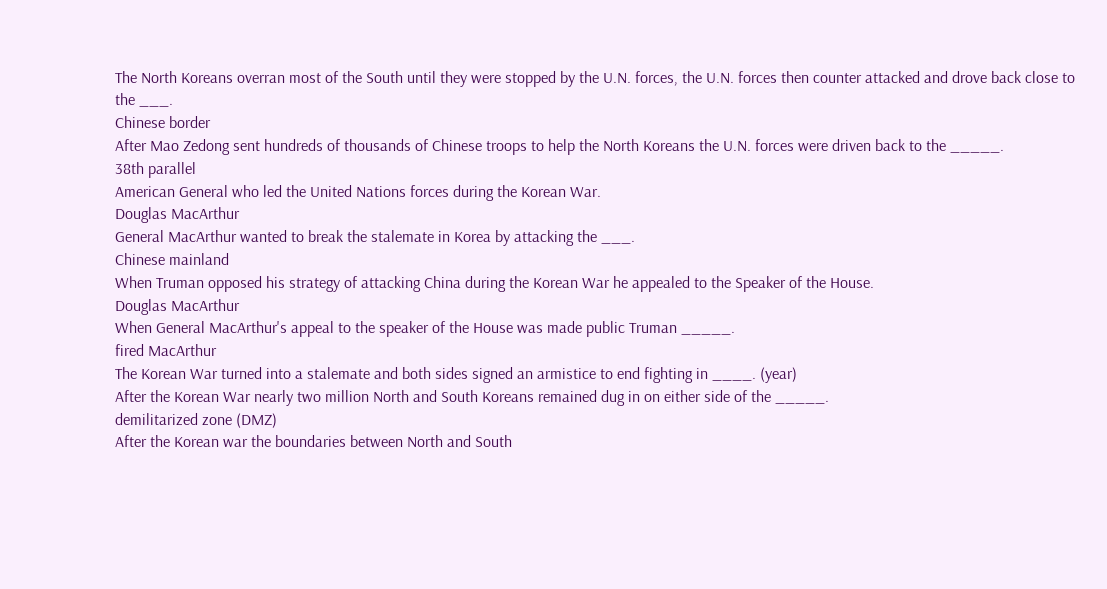The North Koreans overran most of the South until they were stopped by the U.N. forces, the U.N. forces then counter attacked and drove back close to the ___.
Chinese border
After Mao Zedong sent hundreds of thousands of Chinese troops to help the North Koreans the U.N. forces were driven back to the _____.
38th parallel
American General who led the United Nations forces during the Korean War.
Douglas MacArthur
General MacArthur wanted to break the stalemate in Korea by attacking the ___.
Chinese mainland
When Truman opposed his strategy of attacking China during the Korean War he appealed to the Speaker of the House.
Douglas MacArthur
When General MacArthur's appeal to the speaker of the House was made public Truman _____.
fired MacArthur
The Korean War turned into a stalemate and both sides signed an armistice to end fighting in ____. (year)
After the Korean War nearly two million North and South Koreans remained dug in on either side of the _____.
demilitarized zone (DMZ)
After the Korean war the boundaries between North and South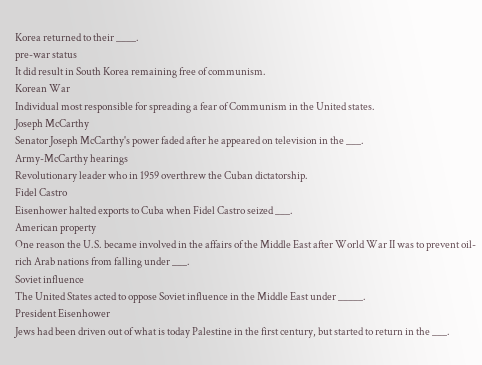Korea returned to their ____.
pre-war status
It did result in South Korea remaining free of communism.
Korean War
Individual most responsible for spreading a fear of Communism in the United states.
Joseph McCarthy
Senator Joseph McCarthy's power faded after he appeared on television in the ___.
Army-McCarthy hearings
Revolutionary leader who in 1959 overthrew the Cuban dictatorship.
Fidel Castro
Eisenhower halted exports to Cuba when Fidel Castro seized ___.
American property
One reason the U.S. became involved in the affairs of the Middle East after World War II was to prevent oil-rich Arab nations from falling under ___.
Soviet influence
The United States acted to oppose Soviet influence in the Middle East under _____.
President Eisenhower
Jews had been driven out of what is today Palestine in the first century, but started to return in the ___.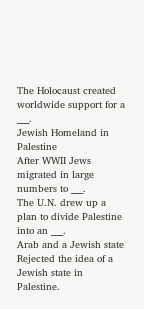The Holocaust created worldwide support for a ___.
Jewish Homeland in Palestine
After WWII Jews migrated in large numbers to ___.
The U.N. drew up a plan to divide Palestine into an ___.
Arab and a Jewish state
Rejected the idea of a Jewish state in Palestine.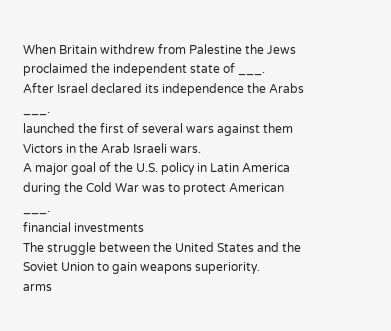When Britain withdrew from Palestine the Jews proclaimed the independent state of ___.
After Israel declared its independence the Arabs ___.
launched the first of several wars against them
Victors in the Arab Israeli wars.
A major goal of the U.S. policy in Latin America during the Cold War was to protect American ___.
financial investments
The struggle between the United States and the Soviet Union to gain weapons superiority.
arms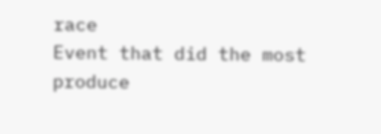race
Event that did the most produce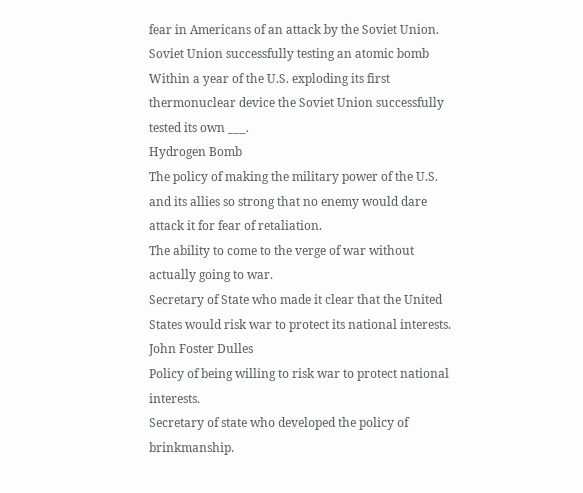fear in Americans of an attack by the Soviet Union.
Soviet Union successfully testing an atomic bomb
Within a year of the U.S. exploding its first thermonuclear device the Soviet Union successfully tested its own ___.
Hydrogen Bomb
The policy of making the military power of the U.S. and its allies so strong that no enemy would dare attack it for fear of retaliation.
The ability to come to the verge of war without actually going to war.
Secretary of State who made it clear that the United States would risk war to protect its national interests.
John Foster Dulles
Policy of being willing to risk war to protect national interests.
Secretary of state who developed the policy of brinkmanship.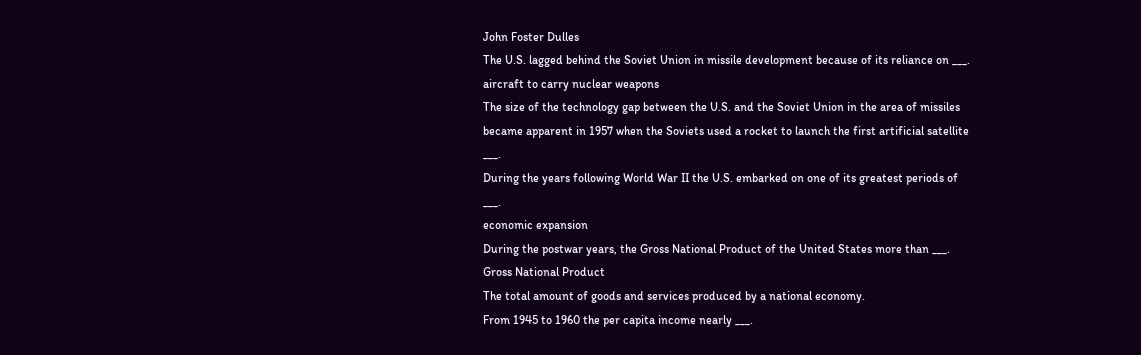John Foster Dulles
The U.S. lagged behind the Soviet Union in missile development because of its reliance on ___.
aircraft to carry nuclear weapons
The size of the technology gap between the U.S. and the Soviet Union in the area of missiles became apparent in 1957 when the Soviets used a rocket to launch the first artificial satellite ___.
During the years following World War II the U.S. embarked on one of its greatest periods of ___.
economic expansion
During the postwar years, the Gross National Product of the United States more than ___.
Gross National Product
The total amount of goods and services produced by a national economy.
From 1945 to 1960 the per capita income nearly ___.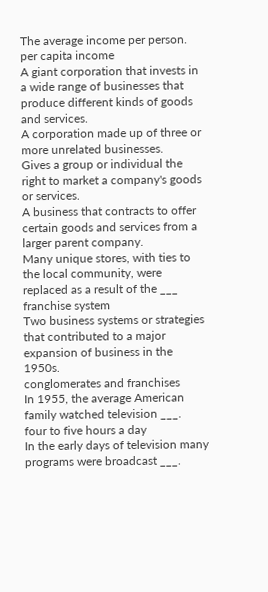The average income per person.
per capita income
A giant corporation that invests in a wide range of businesses that produce different kinds of goods and services.
A corporation made up of three or more unrelated businesses.
Gives a group or individual the right to market a company's goods or services.
A business that contracts to offer certain goods and services from a larger parent company.
Many unique stores, with ties to the local community, were replaced as a result of the ___
franchise system
Two business systems or strategies that contributed to a major expansion of business in the 1950s.
conglomerates and franchises
In 1955, the average American family watched television ___.
four to five hours a day
In the early days of television many programs were broadcast ___.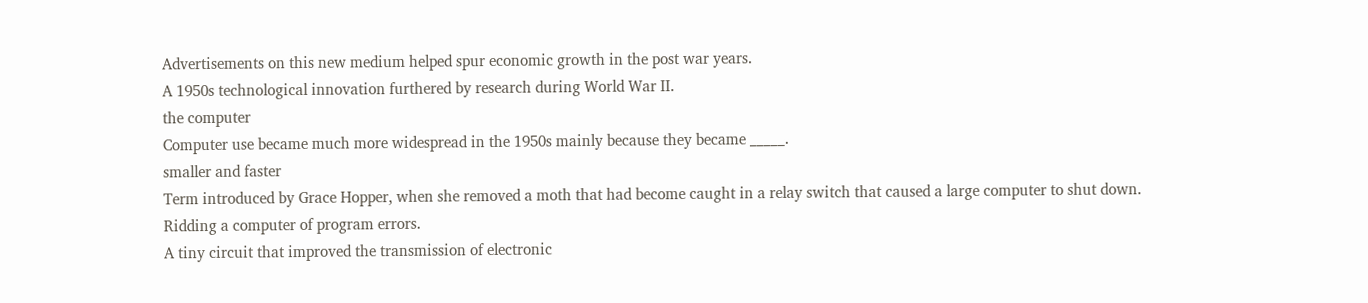Advertisements on this new medium helped spur economic growth in the post war years.
A 1950s technological innovation furthered by research during World War II.
the computer
Computer use became much more widespread in the 1950s mainly because they became _____.
smaller and faster
Term introduced by Grace Hopper, when she removed a moth that had become caught in a relay switch that caused a large computer to shut down.
Ridding a computer of program errors.
A tiny circuit that improved the transmission of electronic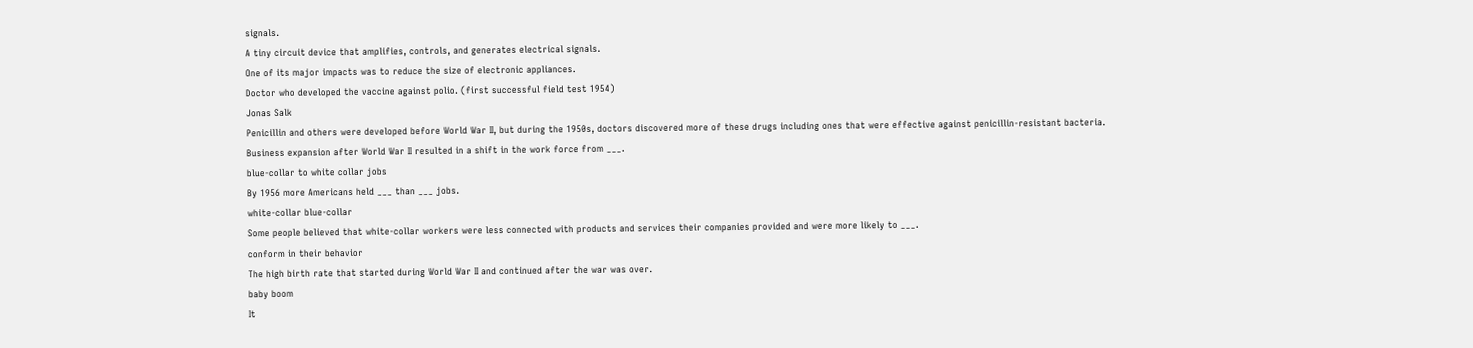signals.
A tiny circuit device that amplifies, controls, and generates electrical signals.
One of its major impacts was to reduce the size of electronic appliances.
Doctor who developed the vaccine against polio. (first successful field test 1954)
Jonas Salk
Penicillin and others were developed before World War II, but during the 1950s, doctors discovered more of these drugs including ones that were effective against penicillin-resistant bacteria.
Business expansion after World War II resulted in a shift in the work force from ___.
blue-collar to white collar jobs
By 1956 more Americans held ___ than ___ jobs.
white-collar blue-collar
Some people believed that white-collar workers were less connected with products and services their companies provided and were more likely to ___.
conform in their behavior
The high birth rate that started during World War II and continued after the war was over.
baby boom
It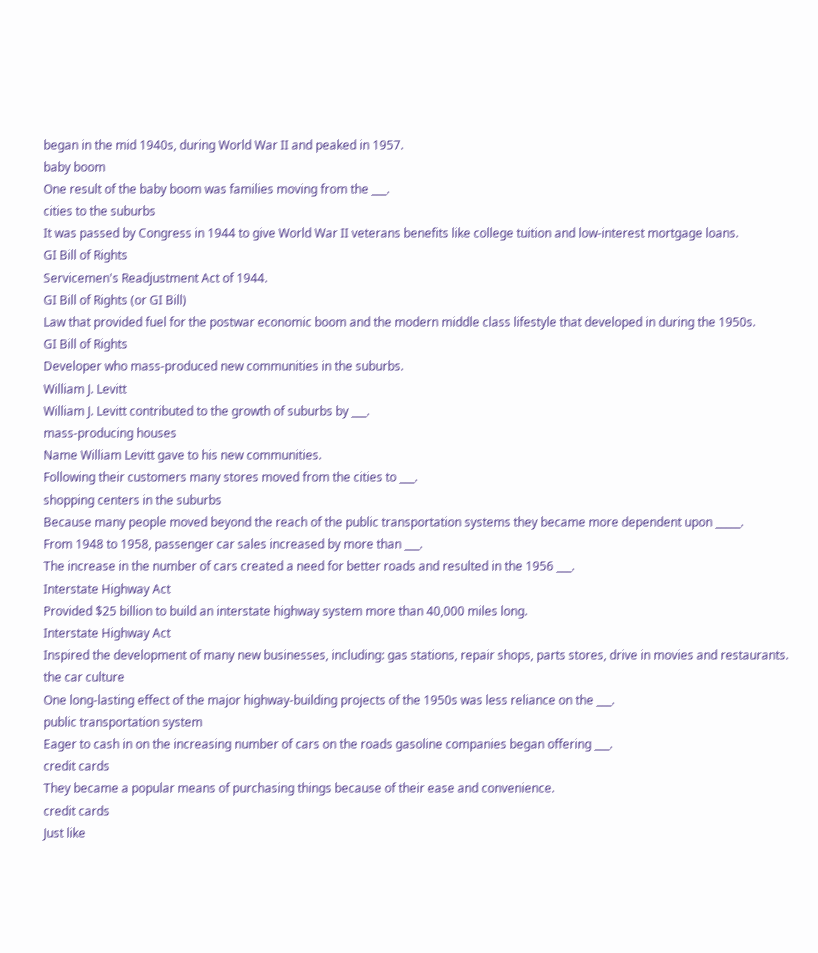began in the mid 1940s, during World War II and peaked in 1957.
baby boom
One result of the baby boom was families moving from the ___.
cities to the suburbs
It was passed by Congress in 1944 to give World War II veterans benefits like college tuition and low-interest mortgage loans.
GI Bill of Rights
Servicemen's Readjustment Act of 1944.
GI Bill of Rights (or GI Bill)
Law that provided fuel for the postwar economic boom and the modern middle class lifestyle that developed in during the 1950s.
GI Bill of Rights
Developer who mass-produced new communities in the suburbs.
William J. Levitt
William J. Levitt contributed to the growth of suburbs by ___.
mass-producing houses
Name William Levitt gave to his new communities.
Following their customers many stores moved from the cities to ___.
shopping centers in the suburbs
Because many people moved beyond the reach of the public transportation systems they became more dependent upon _____.
From 1948 to 1958, passenger car sales increased by more than ___.
The increase in the number of cars created a need for better roads and resulted in the 1956 ___.
Interstate Highway Act
Provided $25 billion to build an interstate highway system more than 40,000 miles long.
Interstate Highway Act
Inspired the development of many new businesses, including: gas stations, repair shops, parts stores, drive in movies and restaurants.
the car culture
One long-lasting effect of the major highway-building projects of the 1950s was less reliance on the ___.
public transportation system
Eager to cash in on the increasing number of cars on the roads gasoline companies began offering ___.
credit cards
They became a popular means of purchasing things because of their ease and convenience.
credit cards
Just like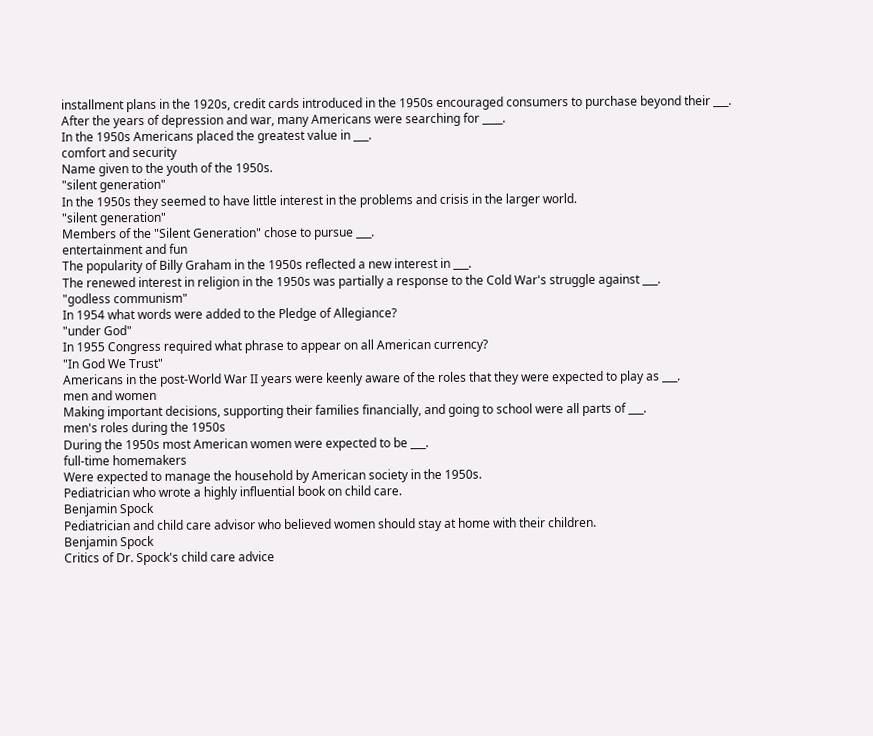installment plans in the 1920s, credit cards introduced in the 1950s encouraged consumers to purchase beyond their ___.
After the years of depression and war, many Americans were searching for ____.
In the 1950s Americans placed the greatest value in ___.
comfort and security
Name given to the youth of the 1950s.
"silent generation"
In the 1950s they seemed to have little interest in the problems and crisis in the larger world.
"silent generation"
Members of the "Silent Generation" chose to pursue ___.
entertainment and fun
The popularity of Billy Graham in the 1950s reflected a new interest in ___.
The renewed interest in religion in the 1950s was partially a response to the Cold War's struggle against ___.
"godless communism"
In 1954 what words were added to the Pledge of Allegiance?
"under God"
In 1955 Congress required what phrase to appear on all American currency?
"In God We Trust"
Americans in the post-World War II years were keenly aware of the roles that they were expected to play as ___.
men and women
Making important decisions, supporting their families financially, and going to school were all parts of ___.
men's roles during the 1950s
During the 1950s most American women were expected to be ___.
full-time homemakers
Were expected to manage the household by American society in the 1950s.
Pediatrician who wrote a highly influential book on child care.
Benjamin Spock
Pediatrician and child care advisor who believed women should stay at home with their children.
Benjamin Spock
Critics of Dr. Spock's child care advice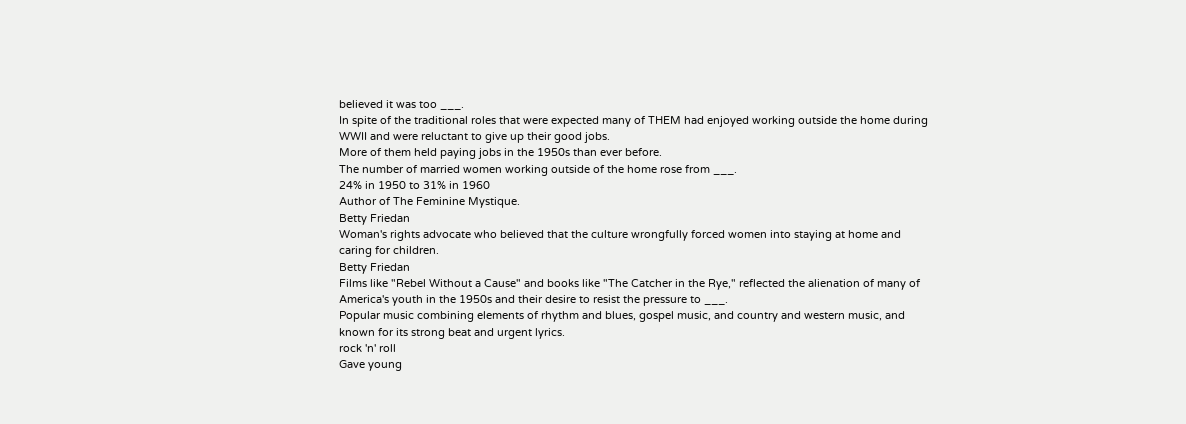believed it was too ___.
In spite of the traditional roles that were expected many of THEM had enjoyed working outside the home during WWII and were reluctant to give up their good jobs.
More of them held paying jobs in the 1950s than ever before.
The number of married women working outside of the home rose from ___.
24% in 1950 to 31% in 1960
Author of The Feminine Mystique.
Betty Friedan
Woman's rights advocate who believed that the culture wrongfully forced women into staying at home and caring for children.
Betty Friedan
Films like "Rebel Without a Cause" and books like "The Catcher in the Rye," reflected the alienation of many of America's youth in the 1950s and their desire to resist the pressure to ___.
Popular music combining elements of rhythm and blues, gospel music, and country and western music, and known for its strong beat and urgent lyrics.
rock 'n' roll
Gave young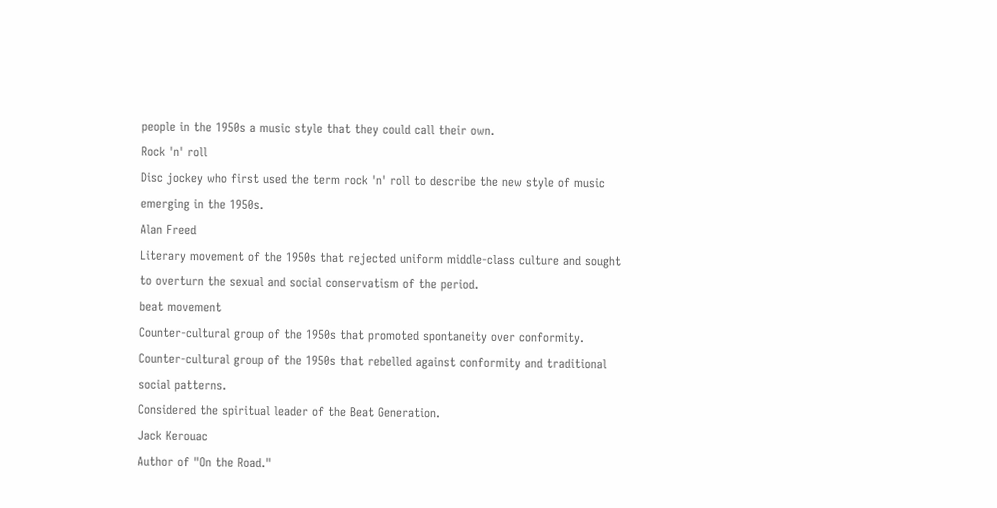people in the 1950s a music style that they could call their own.
Rock 'n' roll
Disc jockey who first used the term rock 'n' roll to describe the new style of music emerging in the 1950s.
Alan Freed
Literary movement of the 1950s that rejected uniform middle-class culture and sought to overturn the sexual and social conservatism of the period.
beat movement
Counter-cultural group of the 1950s that promoted spontaneity over conformity.
Counter-cultural group of the 1950s that rebelled against conformity and traditional social patterns.
Considered the spiritual leader of the Beat Generation.
Jack Kerouac
Author of "On the Road."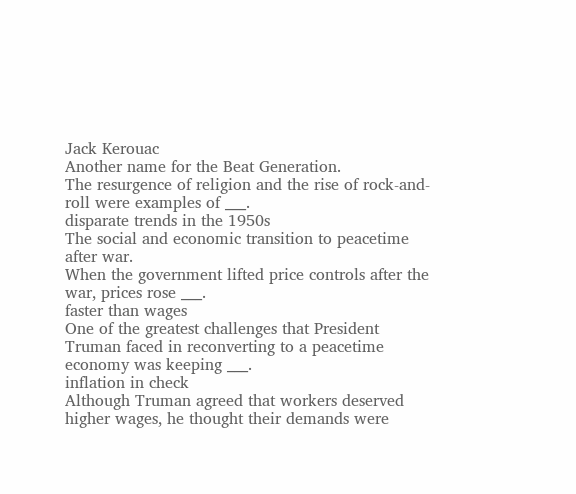Jack Kerouac
Another name for the Beat Generation.
The resurgence of religion and the rise of rock-and-roll were examples of ___.
disparate trends in the 1950s
The social and economic transition to peacetime after war.
When the government lifted price controls after the war, prices rose ___.
faster than wages
One of the greatest challenges that President Truman faced in reconverting to a peacetime economy was keeping ___.
inflation in check
Although Truman agreed that workers deserved higher wages, he thought their demands were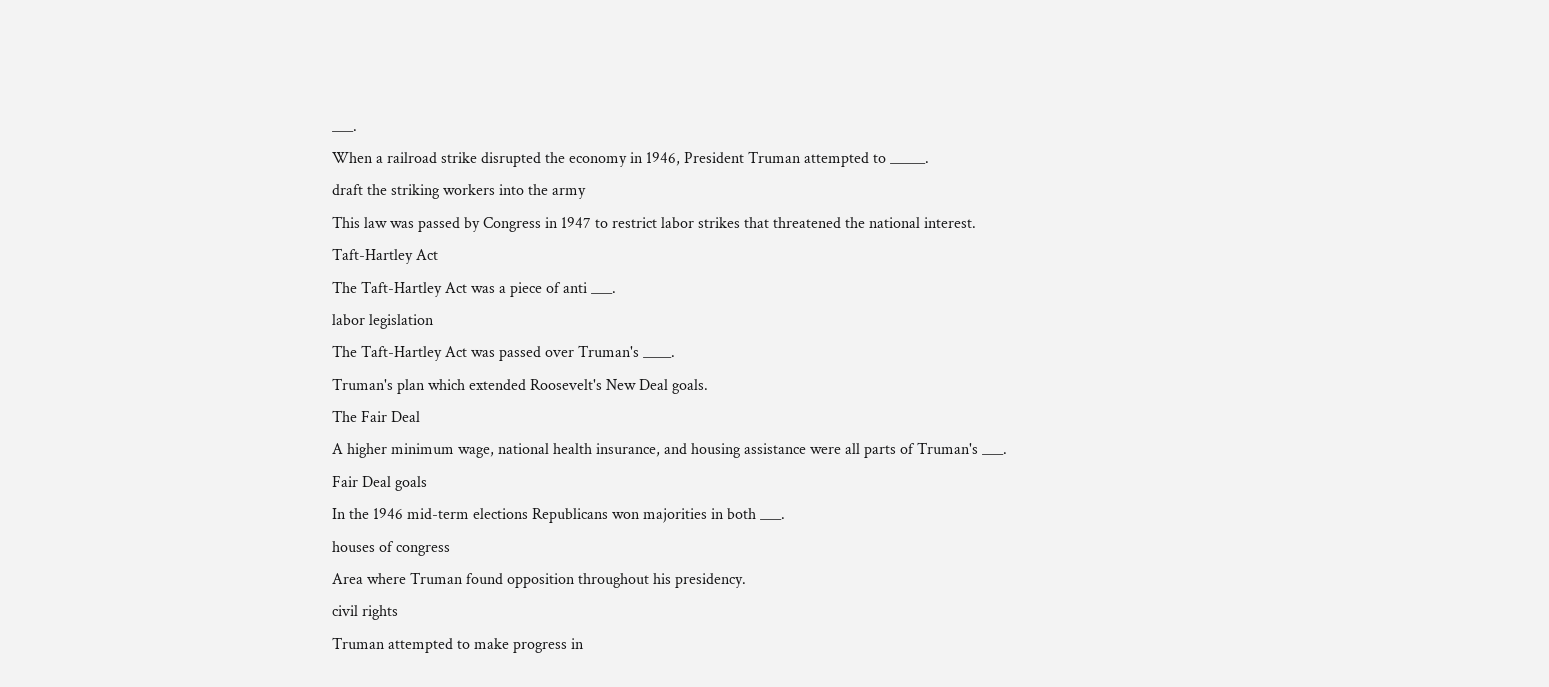___.
When a railroad strike disrupted the economy in 1946, President Truman attempted to _____.
draft the striking workers into the army
This law was passed by Congress in 1947 to restrict labor strikes that threatened the national interest.
Taft-Hartley Act
The Taft-Hartley Act was a piece of anti ___.
labor legislation
The Taft-Hartley Act was passed over Truman's ____.
Truman's plan which extended Roosevelt's New Deal goals.
The Fair Deal
A higher minimum wage, national health insurance, and housing assistance were all parts of Truman's ___.
Fair Deal goals
In the 1946 mid-term elections Republicans won majorities in both ___.
houses of congress
Area where Truman found opposition throughout his presidency.
civil rights
Truman attempted to make progress in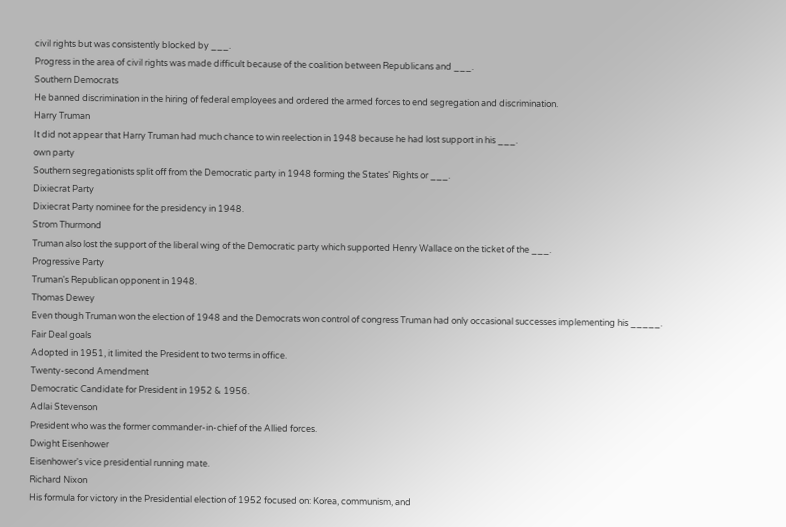civil rights but was consistently blocked by ___.
Progress in the area of civil rights was made difficult because of the coalition between Republicans and ___.
Southern Democrats
He banned discrimination in the hiring of federal employees and ordered the armed forces to end segregation and discrimination.
Harry Truman
It did not appear that Harry Truman had much chance to win reelection in 1948 because he had lost support in his ___.
own party
Southern segregationists split off from the Democratic party in 1948 forming the States' Rights or ___.
Dixiecrat Party
Dixiecrat Party nominee for the presidency in 1948.
Strom Thurmond
Truman also lost the support of the liberal wing of the Democratic party which supported Henry Wallace on the ticket of the ___.
Progressive Party
Truman's Republican opponent in 1948.
Thomas Dewey
Even though Truman won the election of 1948 and the Democrats won control of congress Truman had only occasional successes implementing his _____.
Fair Deal goals
Adopted in 1951, it limited the President to two terms in office.
Twenty-second Amendment
Democratic Candidate for President in 1952 & 1956.
Adlai Stevenson
President who was the former commander-in-chief of the Allied forces.
Dwight Eisenhower
Eisenhower's vice presidential running mate.
Richard Nixon
His formula for victory in the Presidential election of 1952 focused on: Korea, communism, and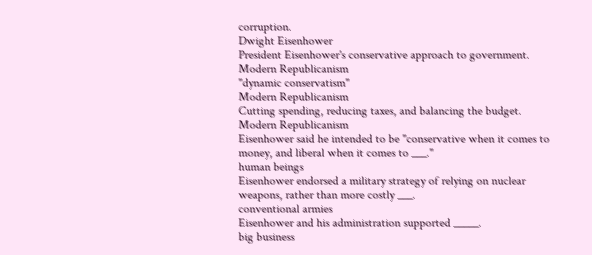corruption.
Dwight Eisenhower
President Eisenhower's conservative approach to government.
Modern Republicanism
"dynamic conservatism"
Modern Republicanism
Cutting spending, reducing taxes, and balancing the budget.
Modern Republicanism
Eisenhower said he intended to be "conservative when it comes to money, and liberal when it comes to ___."
human beings
Eisenhower endorsed a military strategy of relying on nuclear weapons, rather than more costly ___.
conventional armies
Eisenhower and his administration supported _____.
big business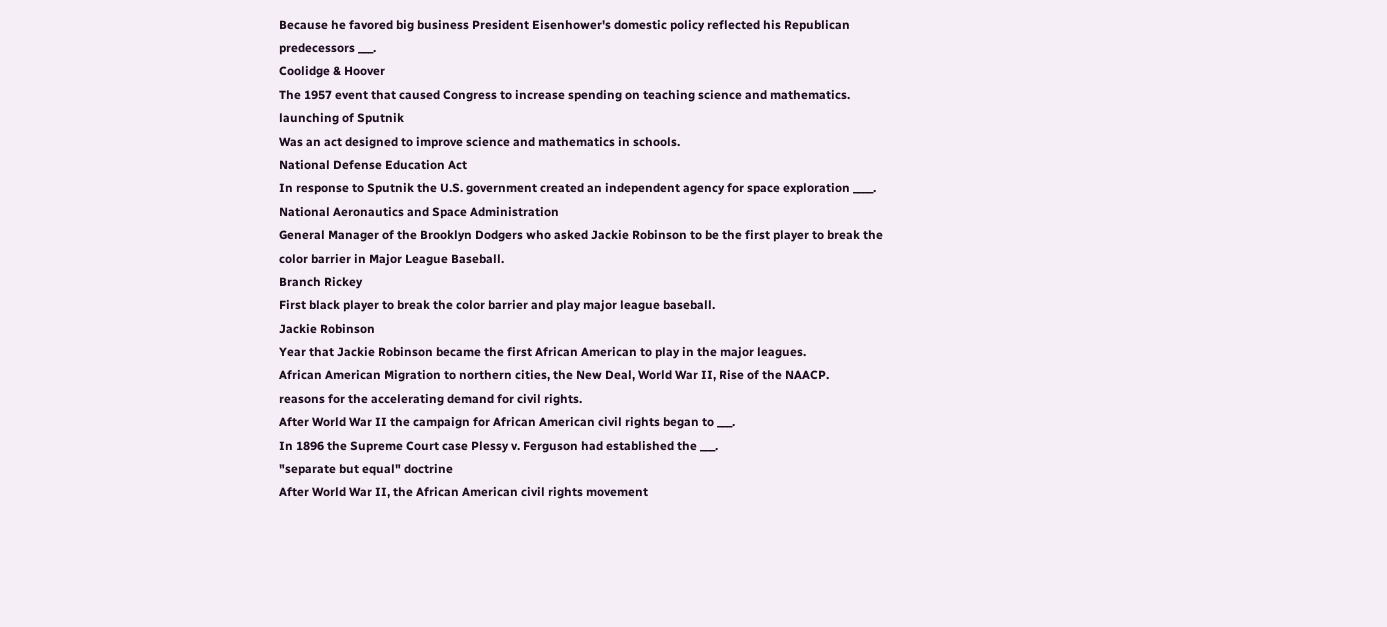Because he favored big business President Eisenhower's domestic policy reflected his Republican predecessors ___.
Coolidge & Hoover
The 1957 event that caused Congress to increase spending on teaching science and mathematics.
launching of Sputnik
Was an act designed to improve science and mathematics in schools.
National Defense Education Act
In response to Sputnik the U.S. government created an independent agency for space exploration ____.
National Aeronautics and Space Administration
General Manager of the Brooklyn Dodgers who asked Jackie Robinson to be the first player to break the color barrier in Major League Baseball.
Branch Rickey
First black player to break the color barrier and play major league baseball.
Jackie Robinson
Year that Jackie Robinson became the first African American to play in the major leagues.
African American Migration to northern cities, the New Deal, World War II, Rise of the NAACP.
reasons for the accelerating demand for civil rights.
After World War II the campaign for African American civil rights began to ___.
In 1896 the Supreme Court case Plessy v. Ferguson had established the ___.
"separate but equal" doctrine
After World War II, the African American civil rights movement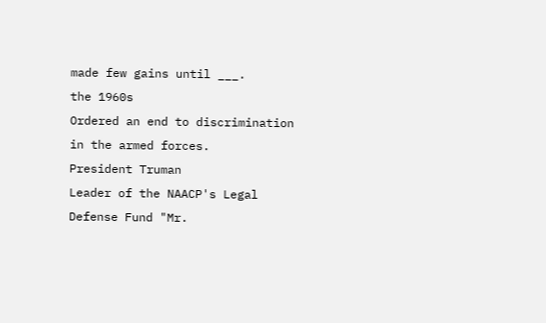made few gains until ___.
the 1960s
Ordered an end to discrimination in the armed forces.
President Truman
Leader of the NAACP's Legal Defense Fund "Mr.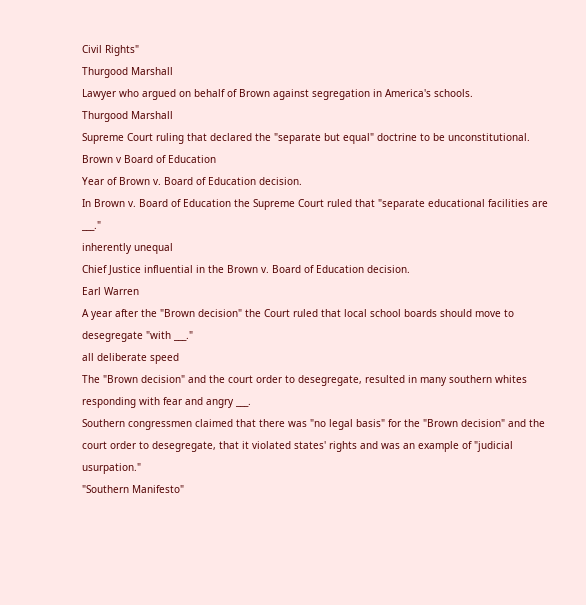Civil Rights"
Thurgood Marshall
Lawyer who argued on behalf of Brown against segregation in America's schools.
Thurgood Marshall
Supreme Court ruling that declared the "separate but equal" doctrine to be unconstitutional.
Brown v Board of Education
Year of Brown v. Board of Education decision.
In Brown v. Board of Education the Supreme Court ruled that "separate educational facilities are ___."
inherently unequal
Chief Justice influential in the Brown v. Board of Education decision.
Earl Warren
A year after the "Brown decision" the Court ruled that local school boards should move to desegregate "with ___."
all deliberate speed
The "Brown decision" and the court order to desegregate, resulted in many southern whites responding with fear and angry ___.
Southern congressmen claimed that there was "no legal basis" for the "Brown decision" and the court order to desegregate, that it violated states' rights and was an example of "judicial usurpation."
"Southern Manifesto"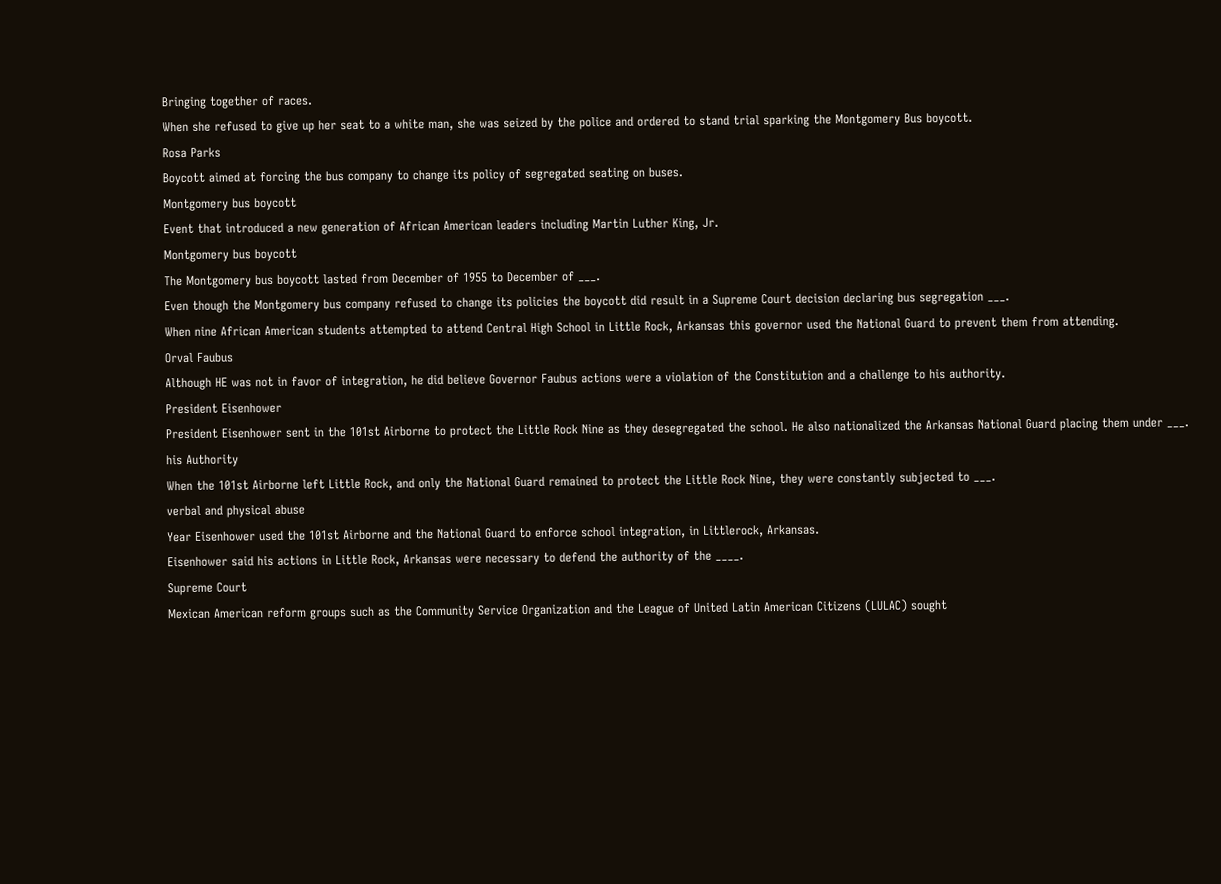Bringing together of races.
When she refused to give up her seat to a white man, she was seized by the police and ordered to stand trial sparking the Montgomery Bus boycott.
Rosa Parks
Boycott aimed at forcing the bus company to change its policy of segregated seating on buses.
Montgomery bus boycott
Event that introduced a new generation of African American leaders including Martin Luther King, Jr.
Montgomery bus boycott
The Montgomery bus boycott lasted from December of 1955 to December of ___.
Even though the Montgomery bus company refused to change its policies the boycott did result in a Supreme Court decision declaring bus segregation ___.
When nine African American students attempted to attend Central High School in Little Rock, Arkansas this governor used the National Guard to prevent them from attending.
Orval Faubus
Although HE was not in favor of integration, he did believe Governor Faubus actions were a violation of the Constitution and a challenge to his authority.
President Eisenhower
President Eisenhower sent in the 101st Airborne to protect the Little Rock Nine as they desegregated the school. He also nationalized the Arkansas National Guard placing them under ___.
his Authority
When the 101st Airborne left Little Rock, and only the National Guard remained to protect the Little Rock Nine, they were constantly subjected to ___.
verbal and physical abuse
Year Eisenhower used the 101st Airborne and the National Guard to enforce school integration, in Littlerock, Arkansas.
Eisenhower said his actions in Little Rock, Arkansas were necessary to defend the authority of the ____.
Supreme Court
Mexican American reform groups such as the Community Service Organization and the League of United Latin American Citizens (LULAC) sought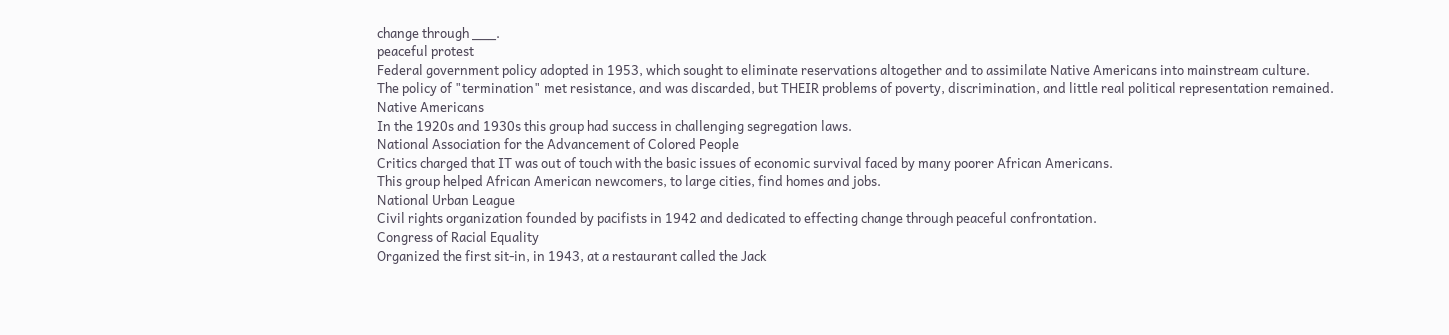change through ___.
peaceful protest
Federal government policy adopted in 1953, which sought to eliminate reservations altogether and to assimilate Native Americans into mainstream culture.
The policy of "termination" met resistance, and was discarded, but THEIR problems of poverty, discrimination, and little real political representation remained.
Native Americans
In the 1920s and 1930s this group had success in challenging segregation laws.
National Association for the Advancement of Colored People
Critics charged that IT was out of touch with the basic issues of economic survival faced by many poorer African Americans.
This group helped African American newcomers, to large cities, find homes and jobs.
National Urban League
Civil rights organization founded by pacifists in 1942 and dedicated to effecting change through peaceful confrontation.
Congress of Racial Equality
Organized the first sit-in, in 1943, at a restaurant called the Jack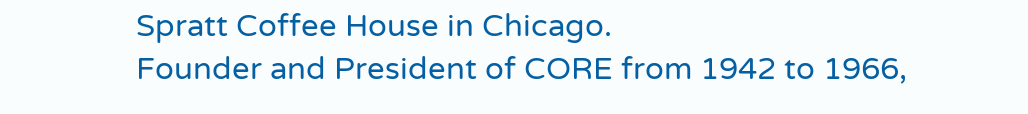Spratt Coffee House in Chicago.
Founder and President of CORE from 1942 to 1966,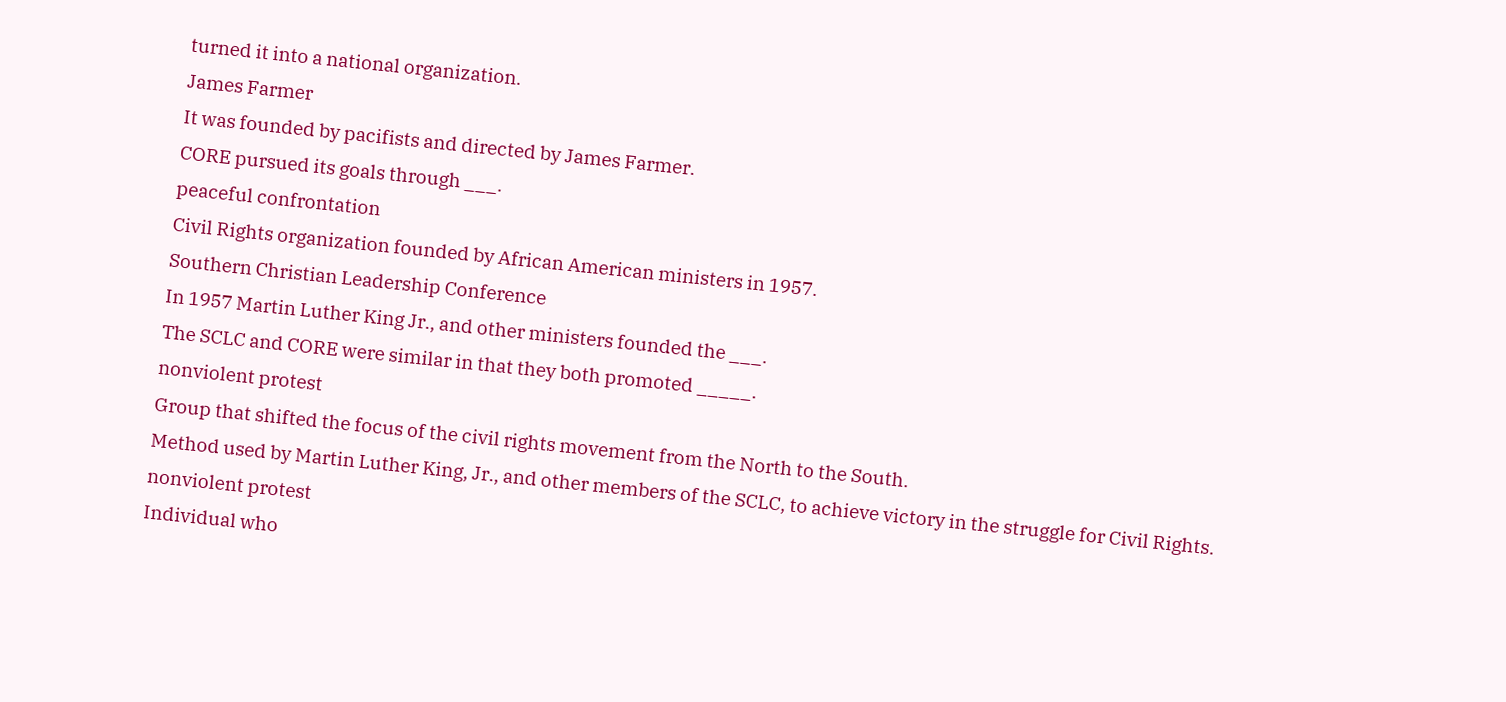turned it into a national organization.
James Farmer
It was founded by pacifists and directed by James Farmer.
CORE pursued its goals through ___.
peaceful confrontation
Civil Rights organization founded by African American ministers in 1957.
Southern Christian Leadership Conference
In 1957 Martin Luther King Jr., and other ministers founded the ___.
The SCLC and CORE were similar in that they both promoted _____.
nonviolent protest
Group that shifted the focus of the civil rights movement from the North to the South.
Method used by Martin Luther King, Jr., and other members of the SCLC, to achieve victory in the struggle for Civil Rights.
nonviolent protest
Individual who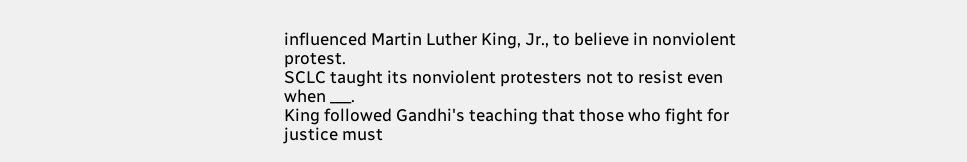influenced Martin Luther King, Jr., to believe in nonviolent protest.
SCLC taught its nonviolent protesters not to resist even when ___.
King followed Gandhi's teaching that those who fight for justice must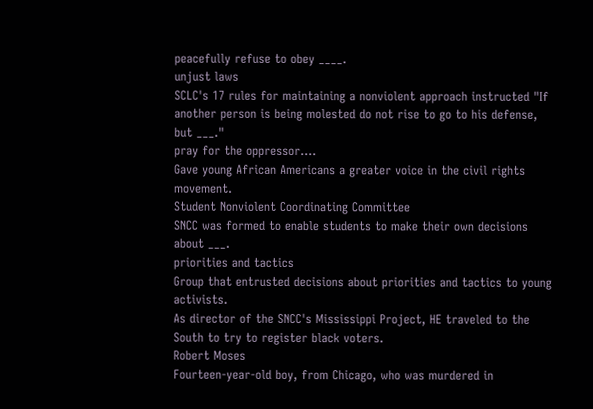peacefully refuse to obey ____.
unjust laws
SCLC's 17 rules for maintaining a nonviolent approach instructed "If another person is being molested do not rise to go to his defense, but ___."
pray for the oppressor….
Gave young African Americans a greater voice in the civil rights movement.
Student Nonviolent Coordinating Committee
SNCC was formed to enable students to make their own decisions about ___.
priorities and tactics
Group that entrusted decisions about priorities and tactics to young activists.
As director of the SNCC's Mississippi Project, HE traveled to the South to try to register black voters.
Robert Moses
Fourteen-year-old boy, from Chicago, who was murdered in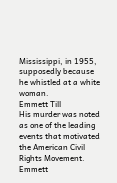Mississippi, in 1955, supposedly because he whistled at a white woman.
Emmett Till
His murder was noted as one of the leading events that motivated the American Civil Rights Movement.
Emmett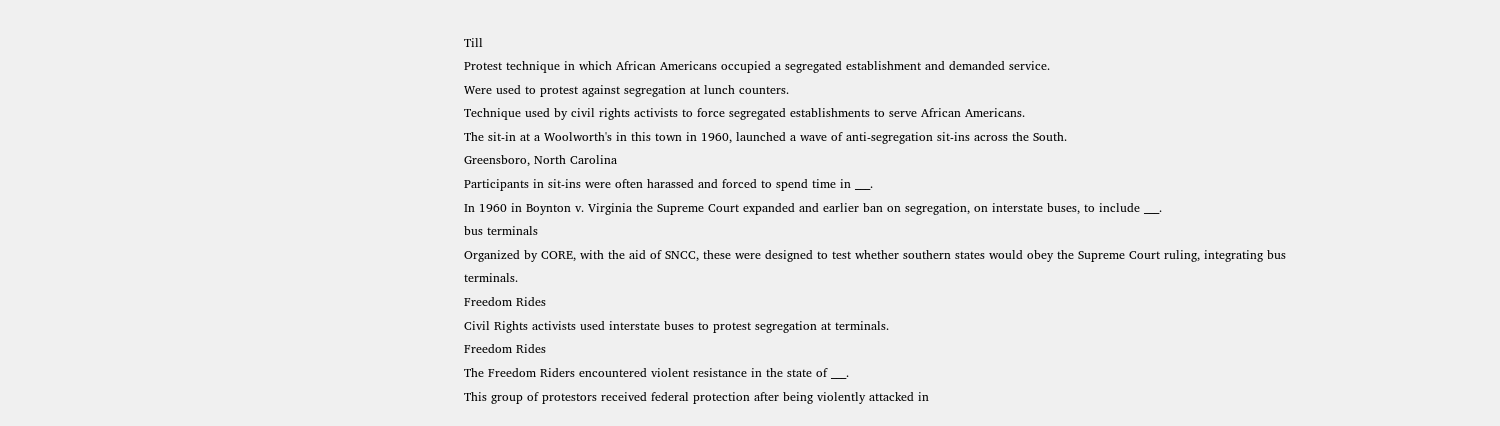Till
Protest technique in which African Americans occupied a segregated establishment and demanded service.
Were used to protest against segregation at lunch counters.
Technique used by civil rights activists to force segregated establishments to serve African Americans.
The sit-in at a Woolworth's in this town in 1960, launched a wave of anti-segregation sit-ins across the South.
Greensboro, North Carolina
Participants in sit-ins were often harassed and forced to spend time in ___.
In 1960 in Boynton v. Virginia the Supreme Court expanded and earlier ban on segregation, on interstate buses, to include ___.
bus terminals
Organized by CORE, with the aid of SNCC, these were designed to test whether southern states would obey the Supreme Court ruling, integrating bus terminals.
Freedom Rides
Civil Rights activists used interstate buses to protest segregation at terminals.
Freedom Rides
The Freedom Riders encountered violent resistance in the state of ___.
This group of protestors received federal protection after being violently attacked in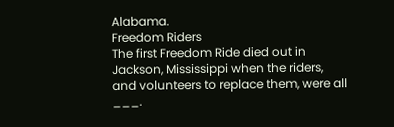Alabama.
Freedom Riders
The first Freedom Ride died out in Jackson, Mississippi when the riders, and volunteers to replace them, were all ___.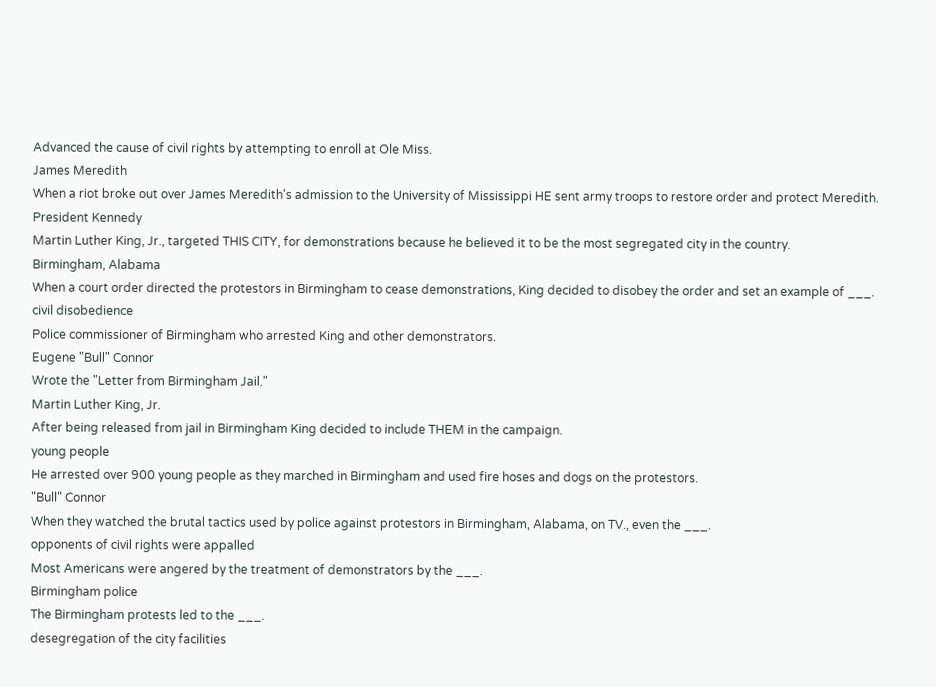Advanced the cause of civil rights by attempting to enroll at Ole Miss.
James Meredith
When a riot broke out over James Meredith's admission to the University of Mississippi HE sent army troops to restore order and protect Meredith.
President Kennedy
Martin Luther King, Jr., targeted THIS CITY, for demonstrations because he believed it to be the most segregated city in the country.
Birmingham, Alabama
When a court order directed the protestors in Birmingham to cease demonstrations, King decided to disobey the order and set an example of ___.
civil disobedience
Police commissioner of Birmingham who arrested King and other demonstrators.
Eugene "Bull" Connor
Wrote the "Letter from Birmingham Jail."
Martin Luther King, Jr.
After being released from jail in Birmingham King decided to include THEM in the campaign.
young people
He arrested over 900 young people as they marched in Birmingham and used fire hoses and dogs on the protestors.
"Bull" Connor
When they watched the brutal tactics used by police against protestors in Birmingham, Alabama, on TV., even the ___.
opponents of civil rights were appalled
Most Americans were angered by the treatment of demonstrators by the ___.
Birmingham police
The Birmingham protests led to the ___.
desegregation of the city facilities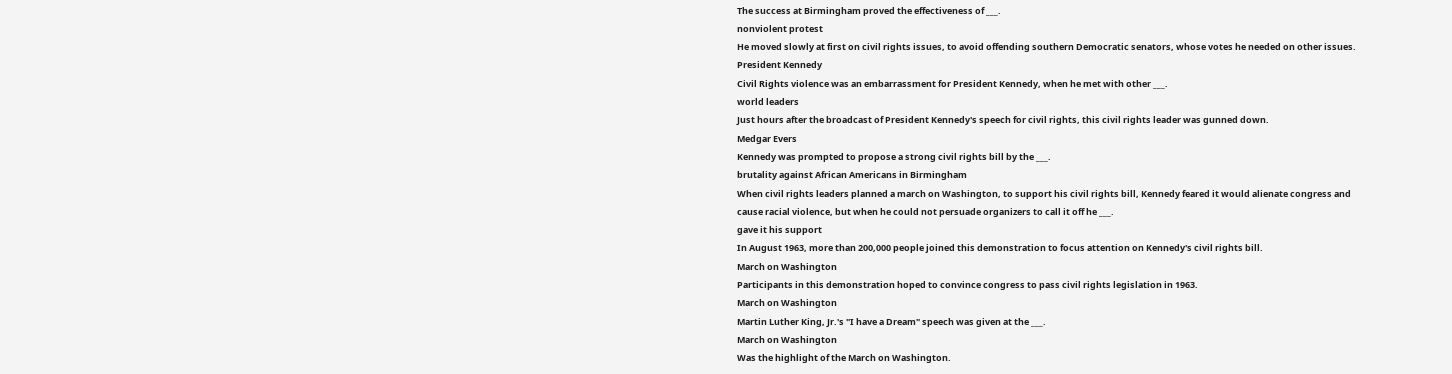The success at Birmingham proved the effectiveness of ___.
nonviolent protest
He moved slowly at first on civil rights issues, to avoid offending southern Democratic senators, whose votes he needed on other issues.
President Kennedy
Civil Rights violence was an embarrassment for President Kennedy, when he met with other ___.
world leaders
Just hours after the broadcast of President Kennedy's speech for civil rights, this civil rights leader was gunned down.
Medgar Evers
Kennedy was prompted to propose a strong civil rights bill by the ___.
brutality against African Americans in Birmingham
When civil rights leaders planned a march on Washington, to support his civil rights bill, Kennedy feared it would alienate congress and cause racial violence, but when he could not persuade organizers to call it off he ___.
gave it his support
In August 1963, more than 200,000 people joined this demonstration to focus attention on Kennedy's civil rights bill.
March on Washington
Participants in this demonstration hoped to convince congress to pass civil rights legislation in 1963.
March on Washington
Martin Luther King, Jr.'s "I have a Dream" speech was given at the ___.
March on Washington
Was the highlight of the March on Washington.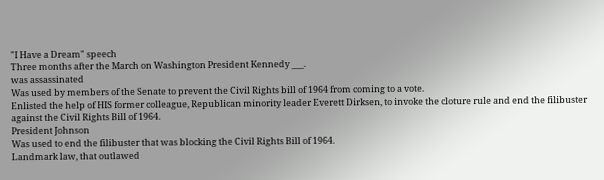"I Have a Dream" speech
Three months after the March on Washington President Kennedy ___.
was assassinated
Was used by members of the Senate to prevent the Civil Rights bill of 1964 from coming to a vote.
Enlisted the help of HIS former colleague, Republican minority leader Everett Dirksen, to invoke the cloture rule and end the filibuster against the Civil Rights Bill of 1964.
President Johnson
Was used to end the filibuster that was blocking the Civil Rights Bill of 1964.
Landmark law, that outlawed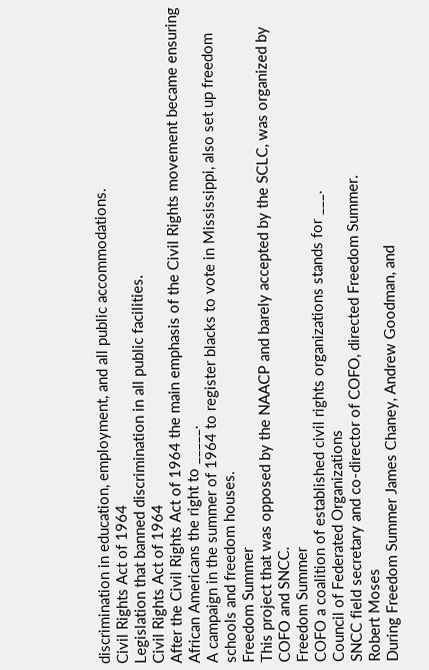discrimination in education, employment, and all public accommodations.
Civil Rights Act of 1964
Legislation that banned discrimination in all public facilities.
Civil Rights Act of 1964
After the Civil Rights Act of 1964 the main emphasis of the Civil Rights movement became ensuring African Americans the right to _____.
A campaign in the summer of 1964 to register blacks to vote in Mississippi, also set up freedom schools and freedom houses.
Freedom Summer
This project that was opposed by the NAACP and barely accepted by the SCLC, was organized by COFO and SNCC.
Freedom Summer
COFO a coalition of established civil rights organizations stands for ___.
Council of Federated Organizations
SNCC field secretary and co-director of COFO, directed Freedom Summer.
Robert Moses
During Freedom Summer James Chaney, Andrew Goodman, and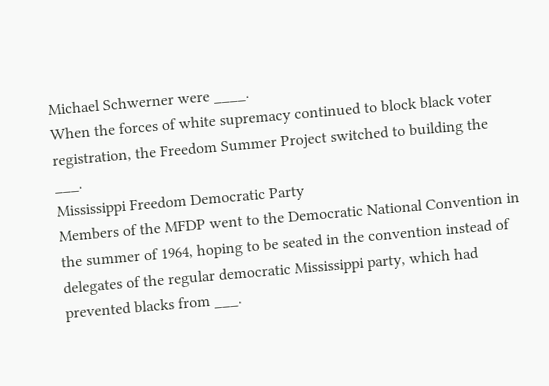Michael Schwerner were ____.
When the forces of white supremacy continued to block black voter registration, the Freedom Summer Project switched to building the ___.
Mississippi Freedom Democratic Party
Members of the MFDP went to the Democratic National Convention in the summer of 1964, hoping to be seated in the convention instead of delegates of the regular democratic Mississippi party, which had prevented blacks from ___.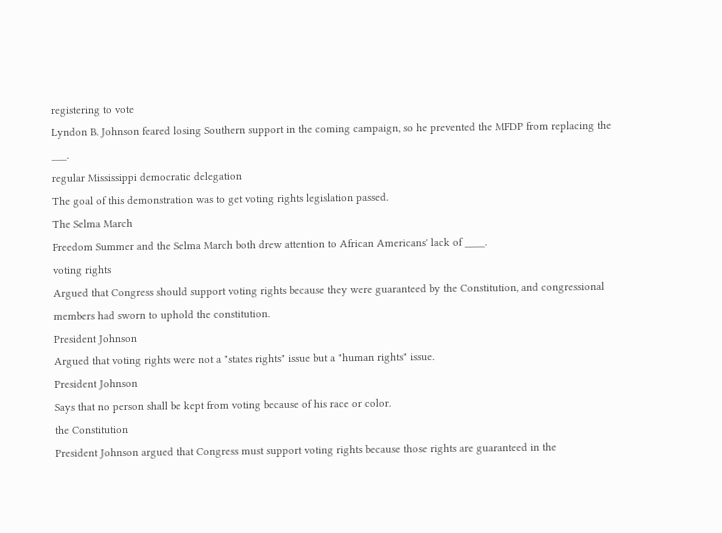registering to vote
Lyndon B. Johnson feared losing Southern support in the coming campaign, so he prevented the MFDP from replacing the ___.
regular Mississippi democratic delegation
The goal of this demonstration was to get voting rights legislation passed.
The Selma March
Freedom Summer and the Selma March both drew attention to African Americans' lack of ____.
voting rights
Argued that Congress should support voting rights because they were guaranteed by the Constitution, and congressional members had sworn to uphold the constitution.
President Johnson
Argued that voting rights were not a "states rights" issue but a "human rights" issue.
President Johnson
Says that no person shall be kept from voting because of his race or color.
the Constitution
President Johnson argued that Congress must support voting rights because those rights are guaranteed in the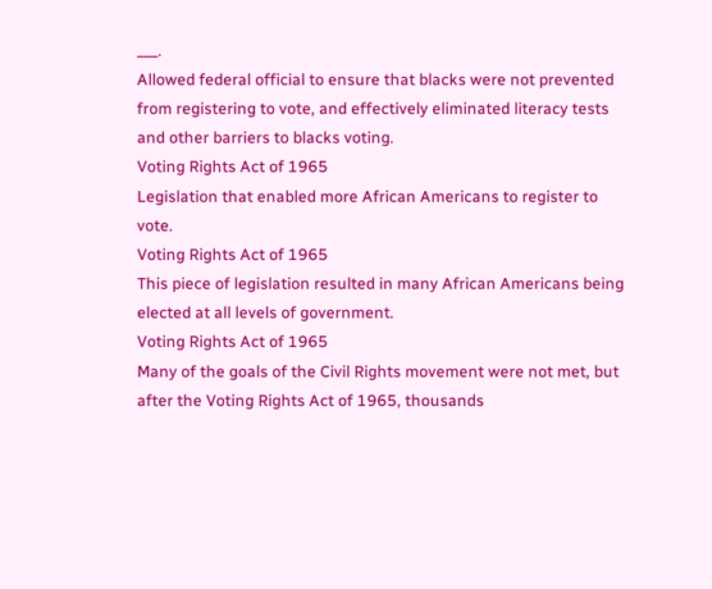___.
Allowed federal official to ensure that blacks were not prevented from registering to vote, and effectively eliminated literacy tests and other barriers to blacks voting.
Voting Rights Act of 1965
Legislation that enabled more African Americans to register to vote.
Voting Rights Act of 1965
This piece of legislation resulted in many African Americans being elected at all levels of government.
Voting Rights Act of 1965
Many of the goals of the Civil Rights movement were not met, but after the Voting Rights Act of 1965, thousands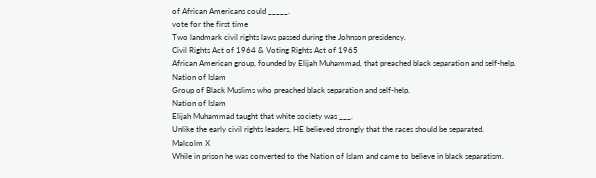of African Americans could _____.
vote for the first time
Two landmark civil rights laws passed during the Johnson presidency.
Civil Rights Act of 1964 & Voting Rights Act of 1965
African American group, founded by Elijah Muhammad, that preached black separation and self-help.
Nation of Islam
Group of Black Muslims who preached black separation and self-help.
Nation of Islam
Elijah Muhammad taught that white society was ___.
Unlike the early civil rights leaders, HE believed strongly that the races should be separated.
Malcolm X
While in prison he was converted to the Nation of Islam and came to believe in black separatism.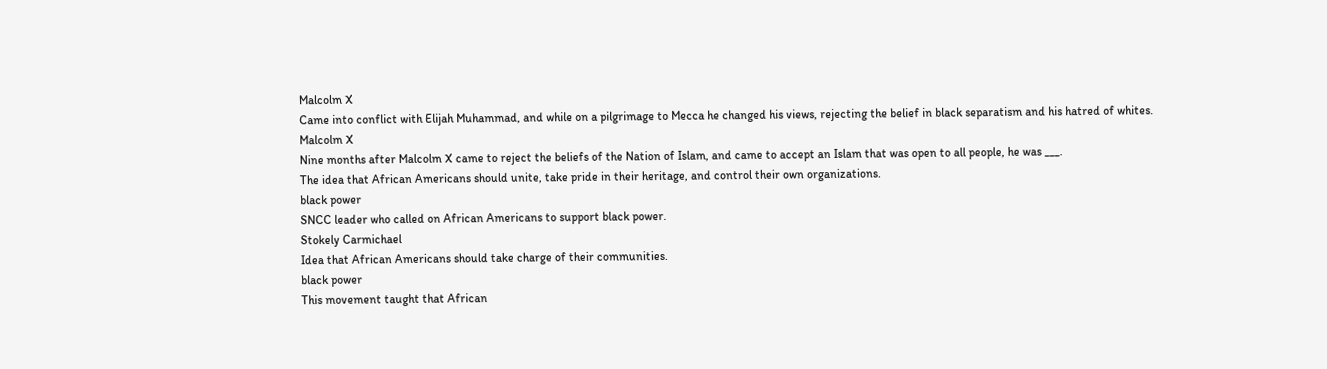Malcolm X
Came into conflict with Elijah Muhammad, and while on a pilgrimage to Mecca he changed his views, rejecting the belief in black separatism and his hatred of whites.
Malcolm X
Nine months after Malcolm X came to reject the beliefs of the Nation of Islam, and came to accept an Islam that was open to all people, he was ___.
The idea that African Americans should unite, take pride in their heritage, and control their own organizations.
black power
SNCC leader who called on African Americans to support black power.
Stokely Carmichael
Idea that African Americans should take charge of their communities.
black power
This movement taught that African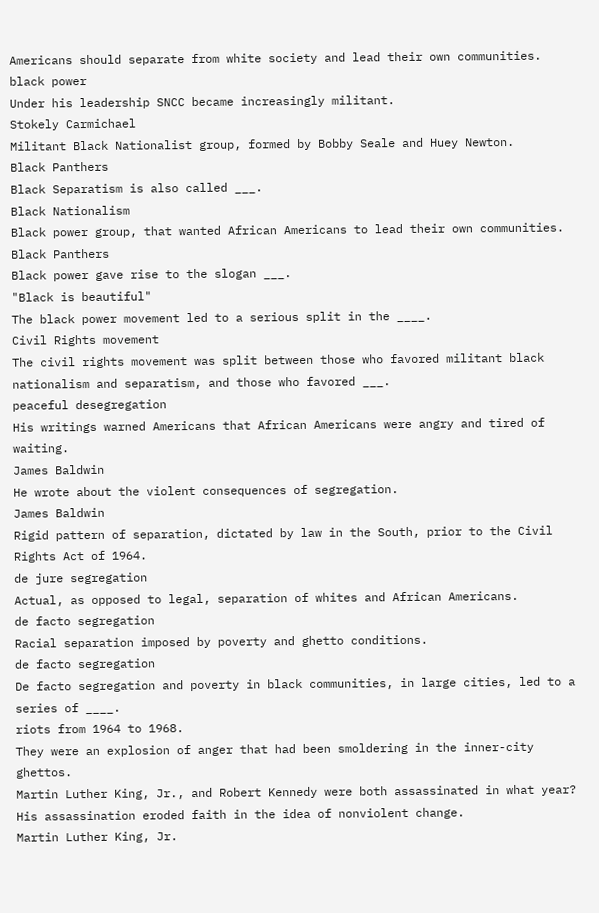Americans should separate from white society and lead their own communities.
black power
Under his leadership SNCC became increasingly militant.
Stokely Carmichael
Militant Black Nationalist group, formed by Bobby Seale and Huey Newton.
Black Panthers
Black Separatism is also called ___.
Black Nationalism
Black power group, that wanted African Americans to lead their own communities.
Black Panthers
Black power gave rise to the slogan ___.
"Black is beautiful"
The black power movement led to a serious split in the ____.
Civil Rights movement
The civil rights movement was split between those who favored militant black nationalism and separatism, and those who favored ___.
peaceful desegregation
His writings warned Americans that African Americans were angry and tired of waiting.
James Baldwin
He wrote about the violent consequences of segregation.
James Baldwin
Rigid pattern of separation, dictated by law in the South, prior to the Civil Rights Act of 1964.
de jure segregation
Actual, as opposed to legal, separation of whites and African Americans.
de facto segregation
Racial separation imposed by poverty and ghetto conditions.
de facto segregation
De facto segregation and poverty in black communities, in large cities, led to a series of ____.
riots from 1964 to 1968.
They were an explosion of anger that had been smoldering in the inner-city ghettos.
Martin Luther King, Jr., and Robert Kennedy were both assassinated in what year?
His assassination eroded faith in the idea of nonviolent change.
Martin Luther King, Jr.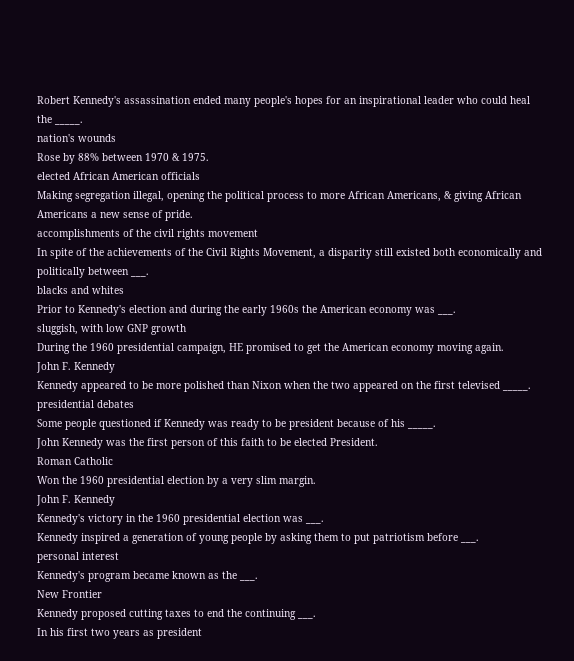Robert Kennedy's assassination ended many people's hopes for an inspirational leader who could heal the _____.
nation's wounds
Rose by 88% between 1970 & 1975.
elected African American officials
Making segregation illegal, opening the political process to more African Americans, & giving African Americans a new sense of pride.
accomplishments of the civil rights movement
In spite of the achievements of the Civil Rights Movement, a disparity still existed both economically and politically between ___.
blacks and whites
Prior to Kennedy's election and during the early 1960s the American economy was ___.
sluggish, with low GNP growth
During the 1960 presidential campaign, HE promised to get the American economy moving again.
John F. Kennedy
Kennedy appeared to be more polished than Nixon when the two appeared on the first televised _____.
presidential debates
Some people questioned if Kennedy was ready to be president because of his _____.
John Kennedy was the first person of this faith to be elected President.
Roman Catholic
Won the 1960 presidential election by a very slim margin.
John F. Kennedy
Kennedy's victory in the 1960 presidential election was ___.
Kennedy inspired a generation of young people by asking them to put patriotism before ___.
personal interest
Kennedy's program became known as the ___.
New Frontier
Kennedy proposed cutting taxes to end the continuing ___.
In his first two years as president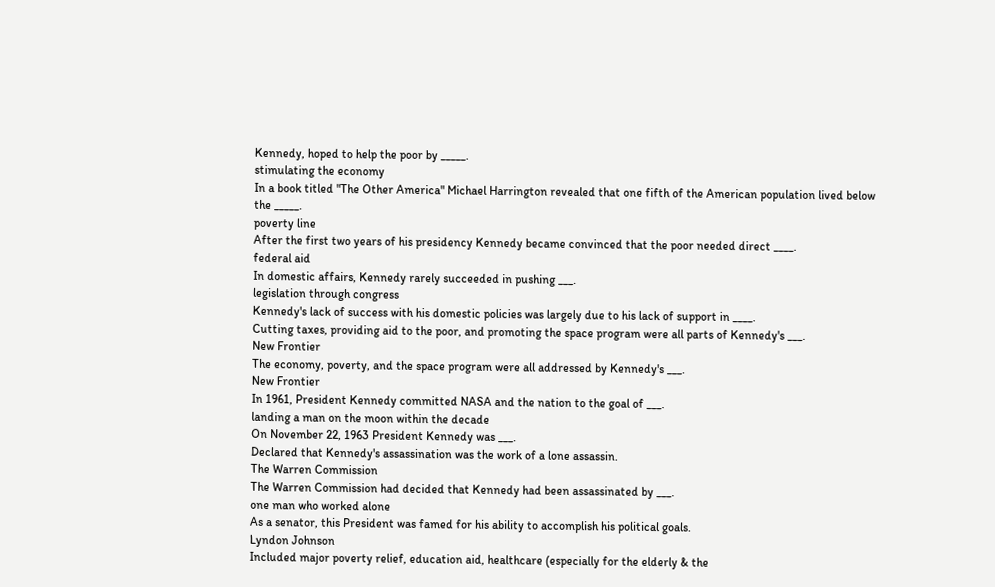Kennedy, hoped to help the poor by _____.
stimulating the economy
In a book titled "The Other America" Michael Harrington revealed that one fifth of the American population lived below the _____.
poverty line
After the first two years of his presidency Kennedy became convinced that the poor needed direct ____.
federal aid
In domestic affairs, Kennedy rarely succeeded in pushing ___.
legislation through congress
Kennedy's lack of success with his domestic policies was largely due to his lack of support in ____.
Cutting taxes, providing aid to the poor, and promoting the space program were all parts of Kennedy's ___.
New Frontier
The economy, poverty, and the space program were all addressed by Kennedy's ___.
New Frontier
In 1961, President Kennedy committed NASA and the nation to the goal of ___.
landing a man on the moon within the decade
On November 22, 1963 President Kennedy was ___.
Declared that Kennedy's assassination was the work of a lone assassin.
The Warren Commission
The Warren Commission had decided that Kennedy had been assassinated by ___.
one man who worked alone
As a senator, this President was famed for his ability to accomplish his political goals.
Lyndon Johnson
Included major poverty relief, education aid, healthcare (especially for the elderly & the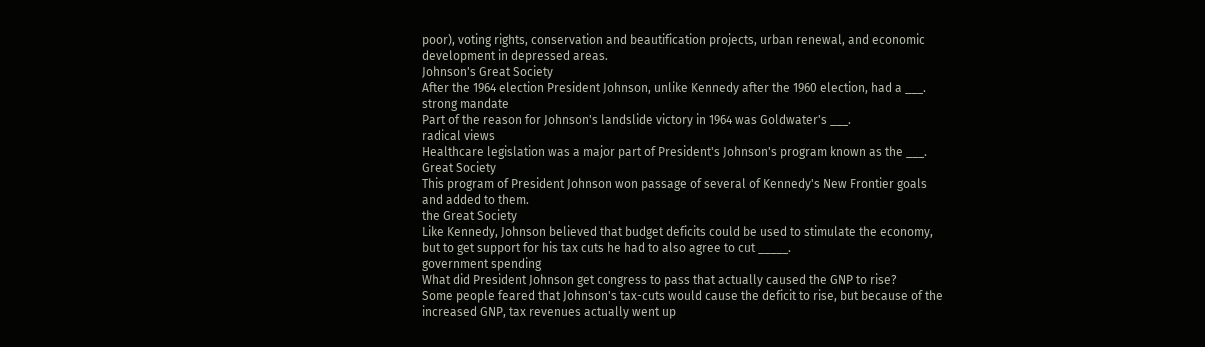poor), voting rights, conservation and beautification projects, urban renewal, and economic development in depressed areas.
Johnson's Great Society
After the 1964 election President Johnson, unlike Kennedy after the 1960 election, had a ___.
strong mandate
Part of the reason for Johnson's landslide victory in 1964 was Goldwater's ___.
radical views
Healthcare legislation was a major part of President's Johnson's program known as the ___.
Great Society
This program of President Johnson won passage of several of Kennedy's New Frontier goals and added to them.
the Great Society
Like Kennedy, Johnson believed that budget deficits could be used to stimulate the economy, but to get support for his tax cuts he had to also agree to cut _____.
government spending
What did President Johnson get congress to pass that actually caused the GNP to rise?
Some people feared that Johnson's tax-cuts would cause the deficit to rise, but because of the increased GNP, tax revenues actually went up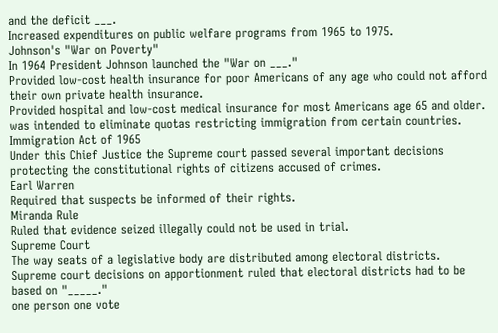and the deficit ___.
Increased expenditures on public welfare programs from 1965 to 1975.
Johnson's "War on Poverty"
In 1964 President Johnson launched the "War on ___."
Provided low-cost health insurance for poor Americans of any age who could not afford their own private health insurance.
Provided hospital and low-cost medical insurance for most Americans age 65 and older.
was intended to eliminate quotas restricting immigration from certain countries.
Immigration Act of 1965
Under this Chief Justice the Supreme court passed several important decisions protecting the constitutional rights of citizens accused of crimes.
Earl Warren
Required that suspects be informed of their rights.
Miranda Rule
Ruled that evidence seized illegally could not be used in trial.
Supreme Court
The way seats of a legislative body are distributed among electoral districts.
Supreme court decisions on apportionment ruled that electoral districts had to be based on "_____."
one person one vote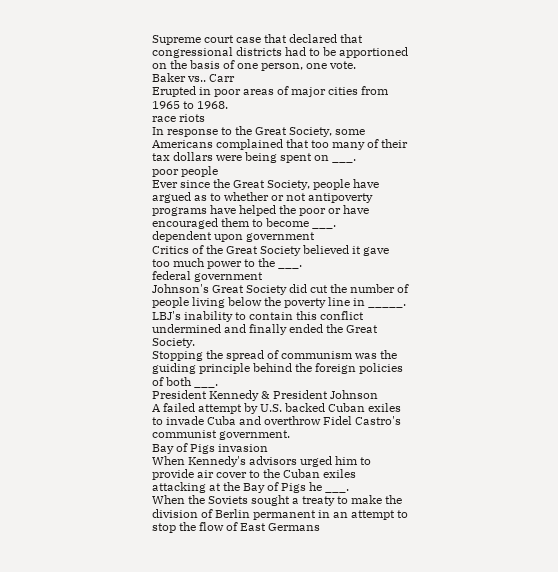Supreme court case that declared that congressional districts had to be apportioned on the basis of one person, one vote.
Baker vs.. Carr
Erupted in poor areas of major cities from 1965 to 1968.
race riots
In response to the Great Society, some Americans complained that too many of their tax dollars were being spent on ___.
poor people
Ever since the Great Society, people have argued as to whether or not antipoverty programs have helped the poor or have encouraged them to become ___.
dependent upon government
Critics of the Great Society believed it gave too much power to the ___.
federal government
Johnson's Great Society did cut the number of people living below the poverty line in _____.
LBJ's inability to contain this conflict undermined and finally ended the Great Society.
Stopping the spread of communism was the guiding principle behind the foreign policies of both ___.
President Kennedy & President Johnson
A failed attempt by U.S. backed Cuban exiles to invade Cuba and overthrow Fidel Castro's communist government.
Bay of Pigs invasion
When Kennedy's advisors urged him to provide air cover to the Cuban exiles attacking at the Bay of Pigs he ___.
When the Soviets sought a treaty to make the division of Berlin permanent in an attempt to stop the flow of East Germans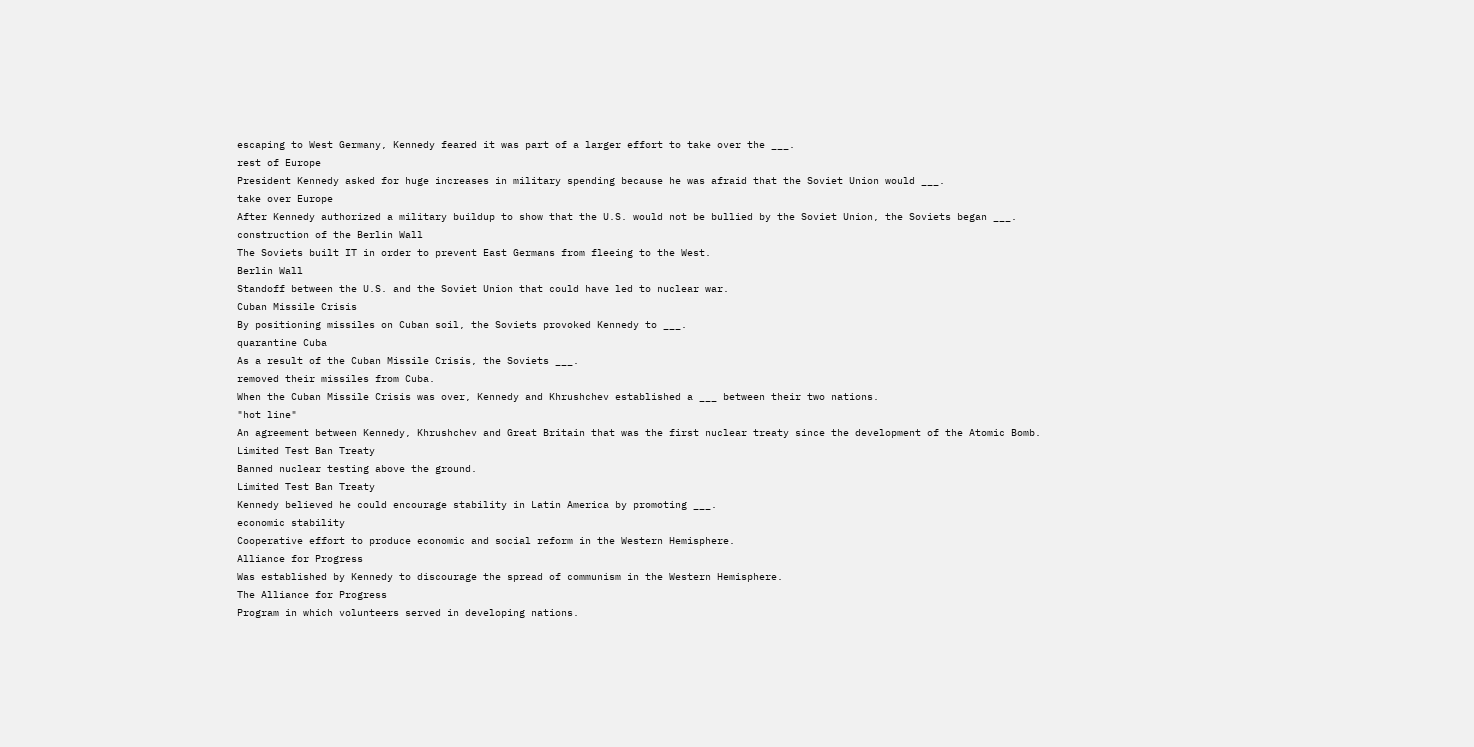escaping to West Germany, Kennedy feared it was part of a larger effort to take over the ___.
rest of Europe
President Kennedy asked for huge increases in military spending because he was afraid that the Soviet Union would ___.
take over Europe
After Kennedy authorized a military buildup to show that the U.S. would not be bullied by the Soviet Union, the Soviets began ___.
construction of the Berlin Wall
The Soviets built IT in order to prevent East Germans from fleeing to the West.
Berlin Wall
Standoff between the U.S. and the Soviet Union that could have led to nuclear war.
Cuban Missile Crisis
By positioning missiles on Cuban soil, the Soviets provoked Kennedy to ___.
quarantine Cuba
As a result of the Cuban Missile Crisis, the Soviets ___.
removed their missiles from Cuba.
When the Cuban Missile Crisis was over, Kennedy and Khrushchev established a ___ between their two nations.
"hot line"
An agreement between Kennedy, Khrushchev and Great Britain that was the first nuclear treaty since the development of the Atomic Bomb.
Limited Test Ban Treaty
Banned nuclear testing above the ground.
Limited Test Ban Treaty
Kennedy believed he could encourage stability in Latin America by promoting ___.
economic stability
Cooperative effort to produce economic and social reform in the Western Hemisphere.
Alliance for Progress
Was established by Kennedy to discourage the spread of communism in the Western Hemisphere.
The Alliance for Progress
Program in which volunteers served in developing nations.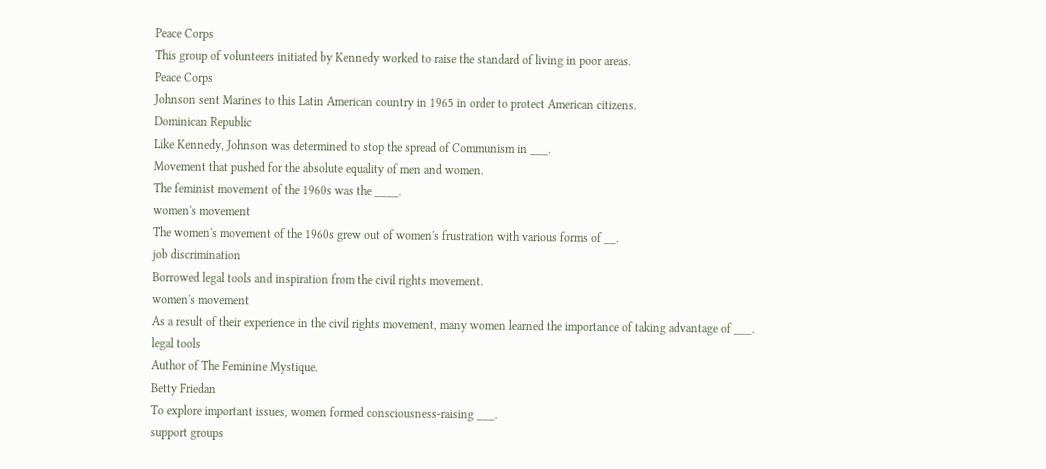Peace Corps
This group of volunteers initiated by Kennedy worked to raise the standard of living in poor areas.
Peace Corps
Johnson sent Marines to this Latin American country in 1965 in order to protect American citizens.
Dominican Republic
Like Kennedy, Johnson was determined to stop the spread of Communism in ___.
Movement that pushed for the absolute equality of men and women.
The feminist movement of the 1960s was the ____.
women's movement
The women's movement of the 1960s grew out of women's frustration with various forms of __.
job discrimination
Borrowed legal tools and inspiration from the civil rights movement.
women's movement
As a result of their experience in the civil rights movement, many women learned the importance of taking advantage of ___.
legal tools
Author of The Feminine Mystique.
Betty Friedan
To explore important issues, women formed consciousness-raising ___.
support groups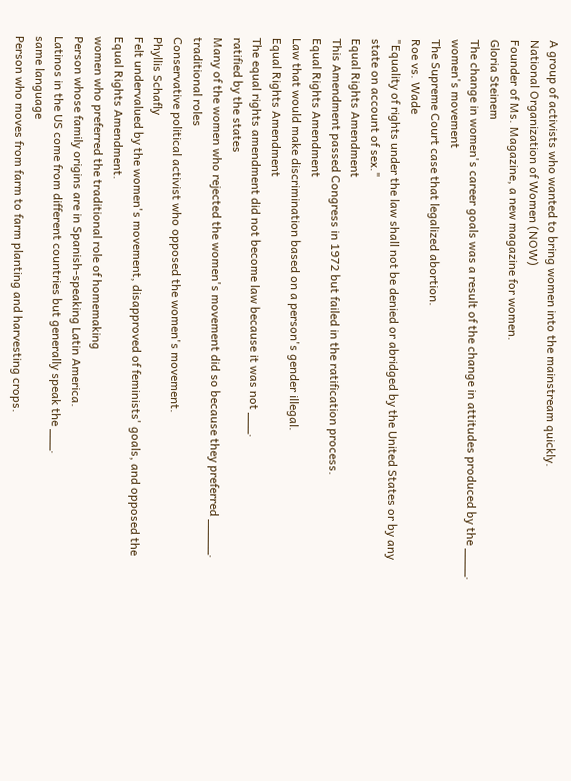A group of activists who wanted to bring women into the mainstream quickly.
National Organization of Women (NOW)
Founder of Ms. Magazine, a new magazine for women.
Gloria Steinem
The change in women's career goals was a result of the change in attitudes produced by the ____.
women's movement
The Supreme Court case that legalized abortion.
Roe vs. Wade
"Equality of rights under the law shall not be denied or abridged by the United States or by any state on account of sex."
Equal Rights Amendment
This Amendment passed Congress in 1972 but failed in the ratification process.
Equal Rights Amendment
Law that would make discrimination based on a person's gender illegal.
Equal Rights Amendment
The equal rights amendment did not become law because it was not ___.
ratified by the states
Many of the women who rejected the women's movement did so because they preferred _____.
traditional roles
Conservative political activist who opposed the women's movement.
Phyllis Schafly
Felt undervalued by the women's movement, disapproved of feminists' goals, and opposed the Equal Rights Amendment.
women who preferred the traditional role of homemaking
Person whose family origins are in Spanish-speaking Latin America.
Latinos in the US come from different countries but generally speak the ___.
same language
Person who moves from farm to farm planting and harvesting crops.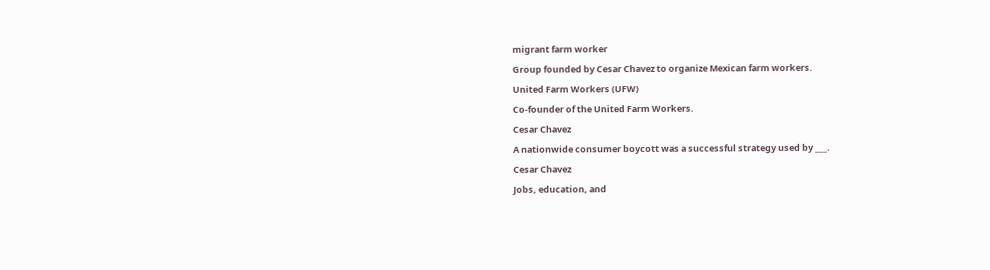migrant farm worker
Group founded by Cesar Chavez to organize Mexican farm workers.
United Farm Workers (UFW)
Co-founder of the United Farm Workers.
Cesar Chavez
A nationwide consumer boycott was a successful strategy used by ___.
Cesar Chavez
Jobs, education, and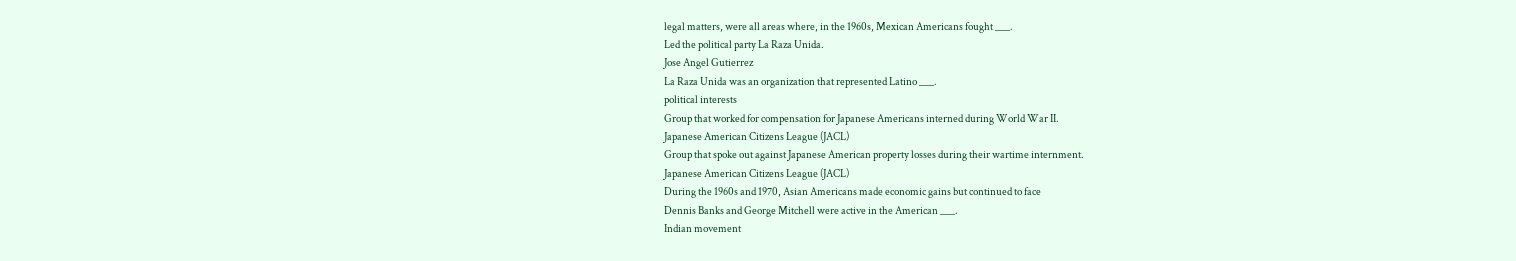legal matters, were all areas where, in the 1960s, Mexican Americans fought ___.
Led the political party La Raza Unida.
Jose Angel Gutierrez
La Raza Unida was an organization that represented Latino ___.
political interests
Group that worked for compensation for Japanese Americans interned during World War II.
Japanese American Citizens League (JACL)
Group that spoke out against Japanese American property losses during their wartime internment.
Japanese American Citizens League (JACL)
During the 1960s and 1970, Asian Americans made economic gains but continued to face
Dennis Banks and George Mitchell were active in the American ___.
Indian movement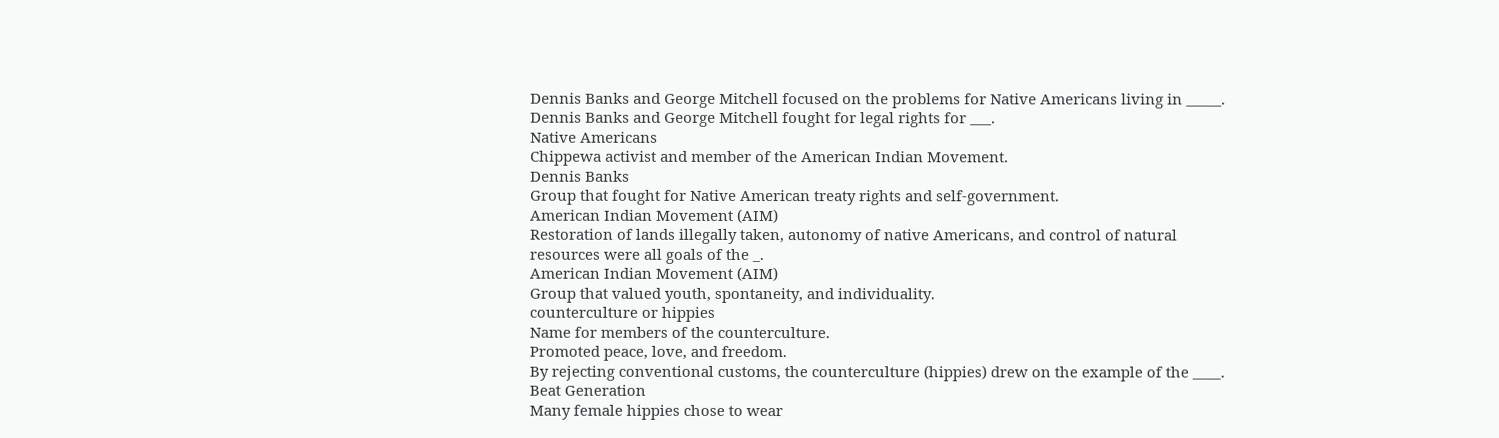Dennis Banks and George Mitchell focused on the problems for Native Americans living in _____.
Dennis Banks and George Mitchell fought for legal rights for ___.
Native Americans
Chippewa activist and member of the American Indian Movement.
Dennis Banks
Group that fought for Native American treaty rights and self-government.
American Indian Movement (AIM)
Restoration of lands illegally taken, autonomy of native Americans, and control of natural resources were all goals of the _.
American Indian Movement (AIM)
Group that valued youth, spontaneity, and individuality.
counterculture or hippies
Name for members of the counterculture.
Promoted peace, love, and freedom.
By rejecting conventional customs, the counterculture (hippies) drew on the example of the ____.
Beat Generation
Many female hippies chose to wear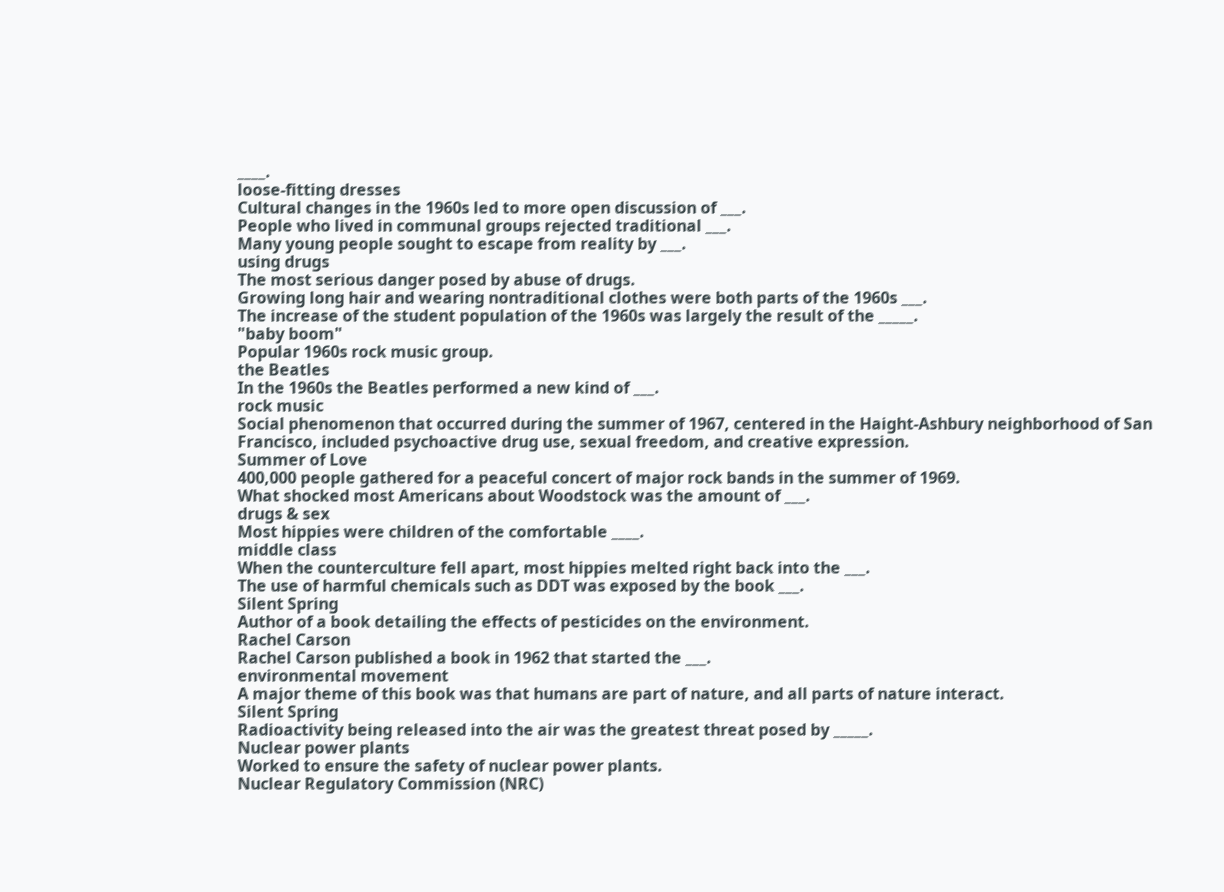____.
loose-fitting dresses
Cultural changes in the 1960s led to more open discussion of ___.
People who lived in communal groups rejected traditional ___.
Many young people sought to escape from reality by ___.
using drugs
The most serious danger posed by abuse of drugs.
Growing long hair and wearing nontraditional clothes were both parts of the 1960s ___.
The increase of the student population of the 1960s was largely the result of the _____.
"baby boom"
Popular 1960s rock music group.
the Beatles
In the 1960s the Beatles performed a new kind of ___.
rock music
Social phenomenon that occurred during the summer of 1967, centered in the Haight-Ashbury neighborhood of San Francisco, included psychoactive drug use, sexual freedom, and creative expression.
Summer of Love
400,000 people gathered for a peaceful concert of major rock bands in the summer of 1969.
What shocked most Americans about Woodstock was the amount of ___.
drugs & sex
Most hippies were children of the comfortable ____.
middle class
When the counterculture fell apart, most hippies melted right back into the ___.
The use of harmful chemicals such as DDT was exposed by the book ___.
Silent Spring
Author of a book detailing the effects of pesticides on the environment.
Rachel Carson
Rachel Carson published a book in 1962 that started the ___.
environmental movement
A major theme of this book was that humans are part of nature, and all parts of nature interact.
Silent Spring
Radioactivity being released into the air was the greatest threat posed by _____.
Nuclear power plants
Worked to ensure the safety of nuclear power plants.
Nuclear Regulatory Commission (NRC)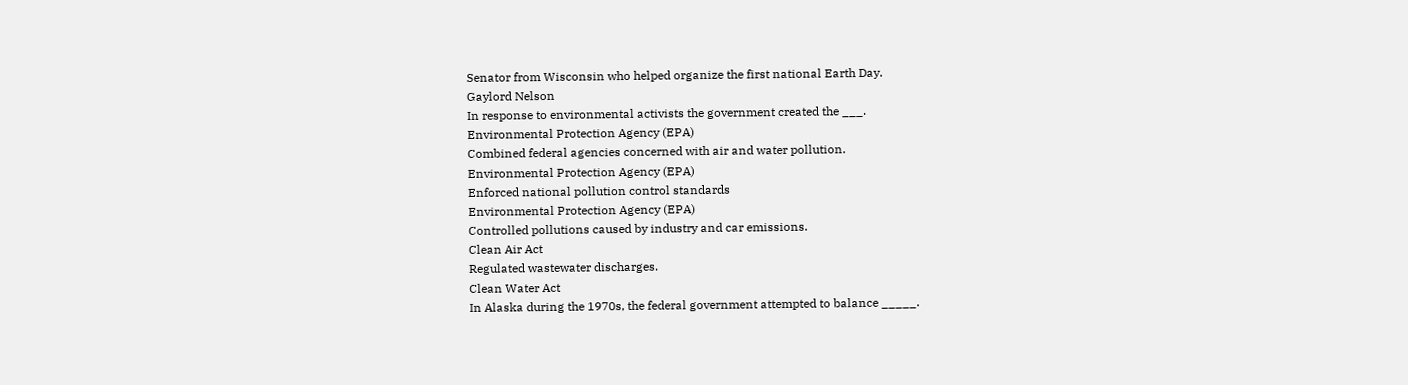Senator from Wisconsin who helped organize the first national Earth Day.
Gaylord Nelson
In response to environmental activists the government created the ___.
Environmental Protection Agency (EPA)
Combined federal agencies concerned with air and water pollution.
Environmental Protection Agency (EPA)
Enforced national pollution control standards
Environmental Protection Agency (EPA)
Controlled pollutions caused by industry and car emissions.
Clean Air Act
Regulated wastewater discharges.
Clean Water Act
In Alaska during the 1970s, the federal government attempted to balance _____.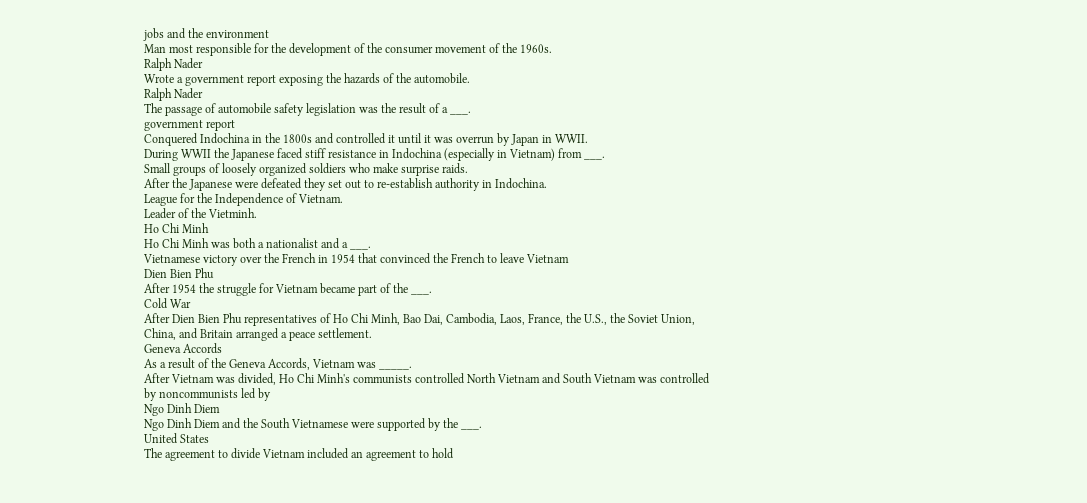jobs and the environment
Man most responsible for the development of the consumer movement of the 1960s.
Ralph Nader
Wrote a government report exposing the hazards of the automobile.
Ralph Nader
The passage of automobile safety legislation was the result of a ___.
government report
Conquered Indochina in the 1800s and controlled it until it was overrun by Japan in WWII.
During WWII the Japanese faced stiff resistance in Indochina (especially in Vietnam) from ___.
Small groups of loosely organized soldiers who make surprise raids.
After the Japanese were defeated they set out to re-establish authority in Indochina.
League for the Independence of Vietnam.
Leader of the Vietminh.
Ho Chi Minh
Ho Chi Minh was both a nationalist and a ___.
Vietnamese victory over the French in 1954 that convinced the French to leave Vietnam
Dien Bien Phu
After 1954 the struggle for Vietnam became part of the ___.
Cold War
After Dien Bien Phu representatives of Ho Chi Minh, Bao Dai, Cambodia, Laos, France, the U.S., the Soviet Union, China, and Britain arranged a peace settlement.
Geneva Accords
As a result of the Geneva Accords, Vietnam was _____.
After Vietnam was divided, Ho Chi Minh's communists controlled North Vietnam and South Vietnam was controlled by noncommunists led by
Ngo Dinh Diem
Ngo Dinh Diem and the South Vietnamese were supported by the ___.
United States
The agreement to divide Vietnam included an agreement to hold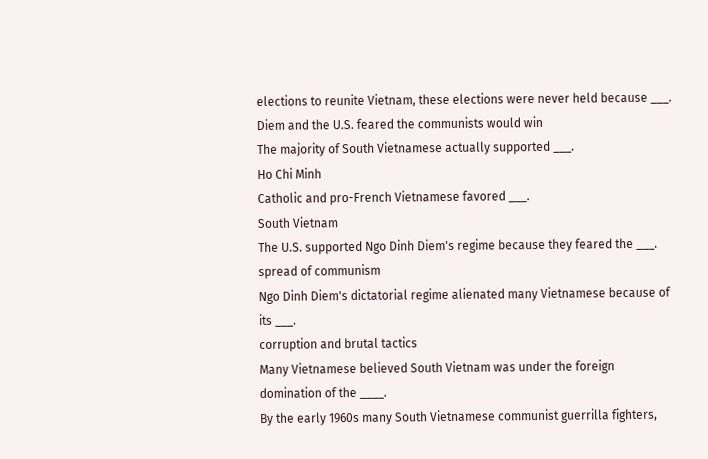elections to reunite Vietnam, these elections were never held because ___.
Diem and the U.S. feared the communists would win
The majority of South Vietnamese actually supported ___.
Ho Chi Minh
Catholic and pro-French Vietnamese favored ___.
South Vietnam
The U.S. supported Ngo Dinh Diem's regime because they feared the ___.
spread of communism
Ngo Dinh Diem's dictatorial regime alienated many Vietnamese because of its ___.
corruption and brutal tactics
Many Vietnamese believed South Vietnam was under the foreign domination of the ____.
By the early 1960s many South Vietnamese communist guerrilla fighters,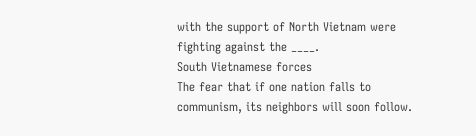with the support of North Vietnam were fighting against the ____.
South Vietnamese forces
The fear that if one nation falls to communism, its neighbors will soon follow.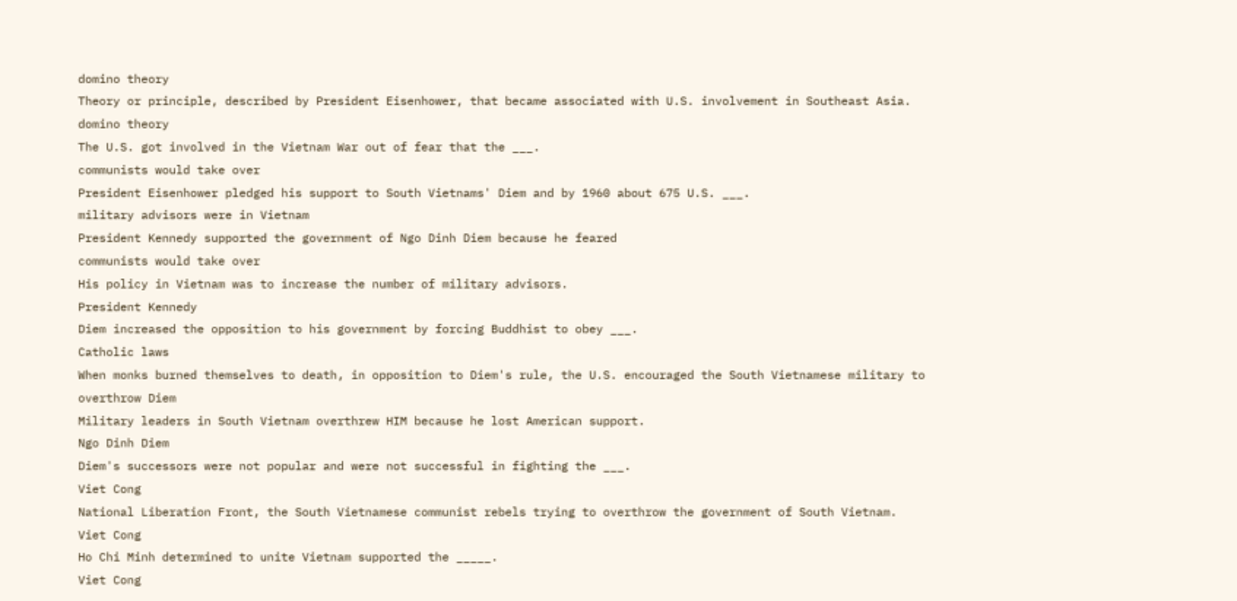domino theory
Theory or principle, described by President Eisenhower, that became associated with U.S. involvement in Southeast Asia.
domino theory
The U.S. got involved in the Vietnam War out of fear that the ___.
communists would take over
President Eisenhower pledged his support to South Vietnams' Diem and by 1960 about 675 U.S. ___.
military advisors were in Vietnam
President Kennedy supported the government of Ngo Dinh Diem because he feared
communists would take over
His policy in Vietnam was to increase the number of military advisors.
President Kennedy
Diem increased the opposition to his government by forcing Buddhist to obey ___.
Catholic laws
When monks burned themselves to death, in opposition to Diem's rule, the U.S. encouraged the South Vietnamese military to
overthrow Diem
Military leaders in South Vietnam overthrew HIM because he lost American support.
Ngo Dinh Diem
Diem's successors were not popular and were not successful in fighting the ___.
Viet Cong
National Liberation Front, the South Vietnamese communist rebels trying to overthrow the government of South Vietnam.
Viet Cong
Ho Chi Minh determined to unite Vietnam supported the _____.
Viet Cong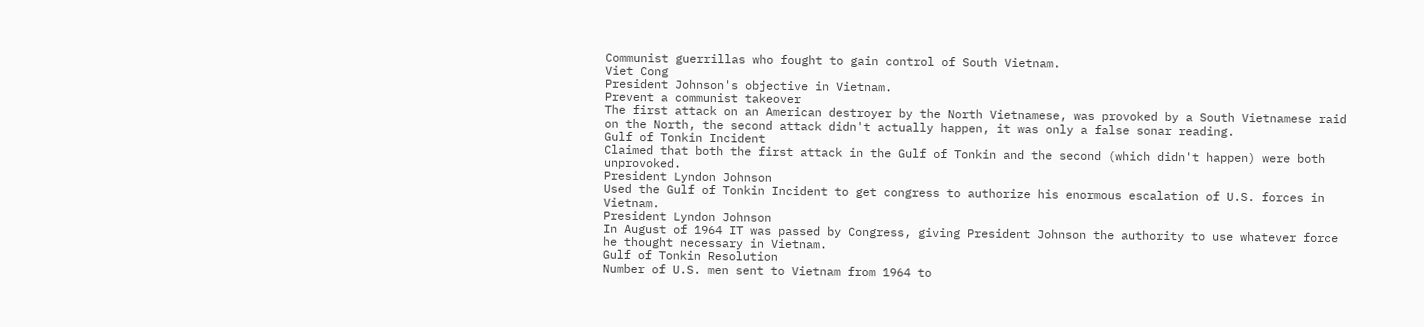Communist guerrillas who fought to gain control of South Vietnam.
Viet Cong
President Johnson's objective in Vietnam.
Prevent a communist takeover
The first attack on an American destroyer by the North Vietnamese, was provoked by a South Vietnamese raid on the North, the second attack didn't actually happen, it was only a false sonar reading.
Gulf of Tonkin Incident
Claimed that both the first attack in the Gulf of Tonkin and the second (which didn't happen) were both unprovoked.
President Lyndon Johnson
Used the Gulf of Tonkin Incident to get congress to authorize his enormous escalation of U.S. forces in Vietnam.
President Lyndon Johnson
In August of 1964 IT was passed by Congress, giving President Johnson the authority to use whatever force he thought necessary in Vietnam.
Gulf of Tonkin Resolution
Number of U.S. men sent to Vietnam from 1964 to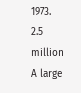1973.
2.5 million
A large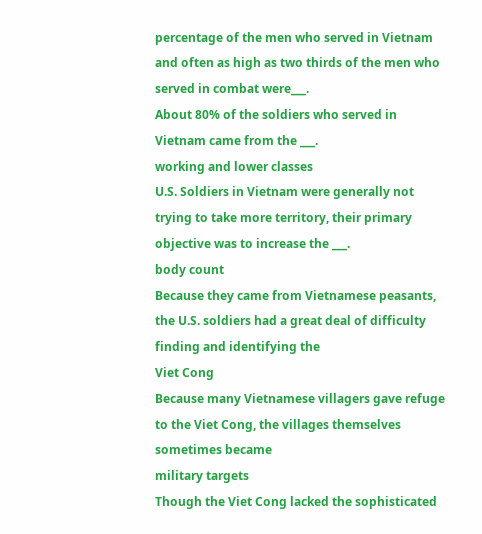percentage of the men who served in Vietnam and often as high as two thirds of the men who served in combat were___.
About 80% of the soldiers who served in Vietnam came from the ___.
working and lower classes
U.S. Soldiers in Vietnam were generally not trying to take more territory, their primary objective was to increase the ___.
body count
Because they came from Vietnamese peasants, the U.S. soldiers had a great deal of difficulty finding and identifying the
Viet Cong
Because many Vietnamese villagers gave refuge to the Viet Cong, the villages themselves sometimes became
military targets
Though the Viet Cong lacked the sophisticated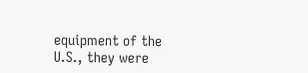equipment of the U.S., they were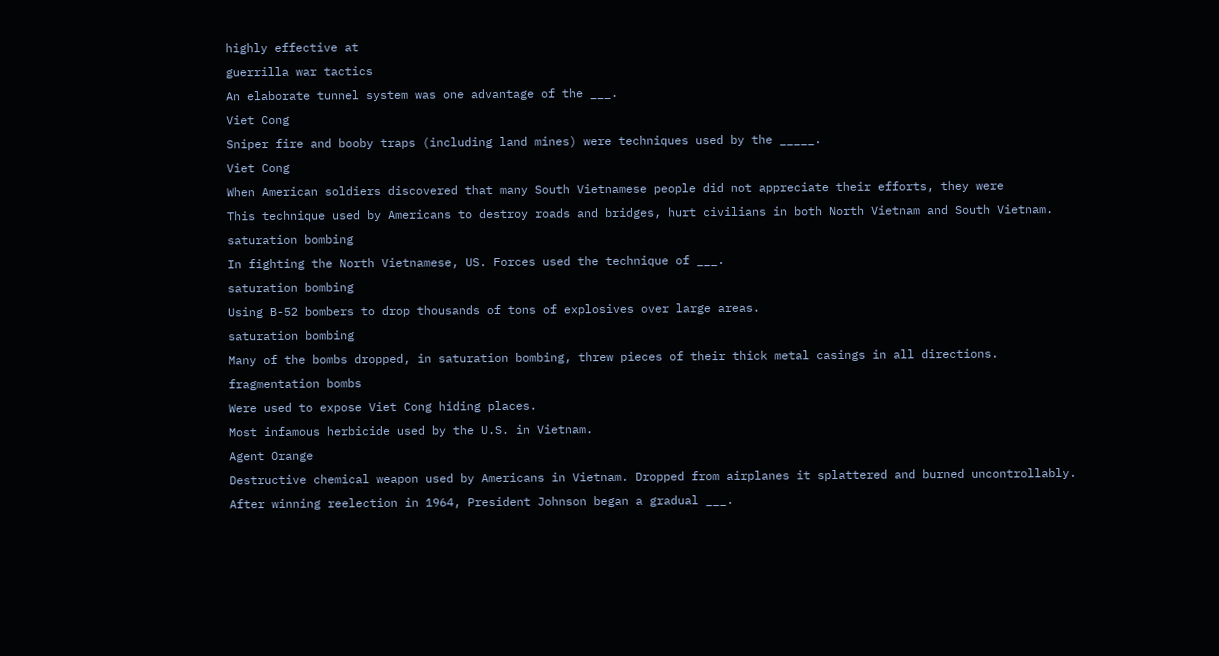highly effective at
guerrilla war tactics
An elaborate tunnel system was one advantage of the ___.
Viet Cong
Sniper fire and booby traps (including land mines) were techniques used by the _____.
Viet Cong
When American soldiers discovered that many South Vietnamese people did not appreciate their efforts, they were
This technique used by Americans to destroy roads and bridges, hurt civilians in both North Vietnam and South Vietnam.
saturation bombing
In fighting the North Vietnamese, US. Forces used the technique of ___.
saturation bombing
Using B-52 bombers to drop thousands of tons of explosives over large areas.
saturation bombing
Many of the bombs dropped, in saturation bombing, threw pieces of their thick metal casings in all directions.
fragmentation bombs
Were used to expose Viet Cong hiding places.
Most infamous herbicide used by the U.S. in Vietnam.
Agent Orange
Destructive chemical weapon used by Americans in Vietnam. Dropped from airplanes it splattered and burned uncontrollably.
After winning reelection in 1964, President Johnson began a gradual ___.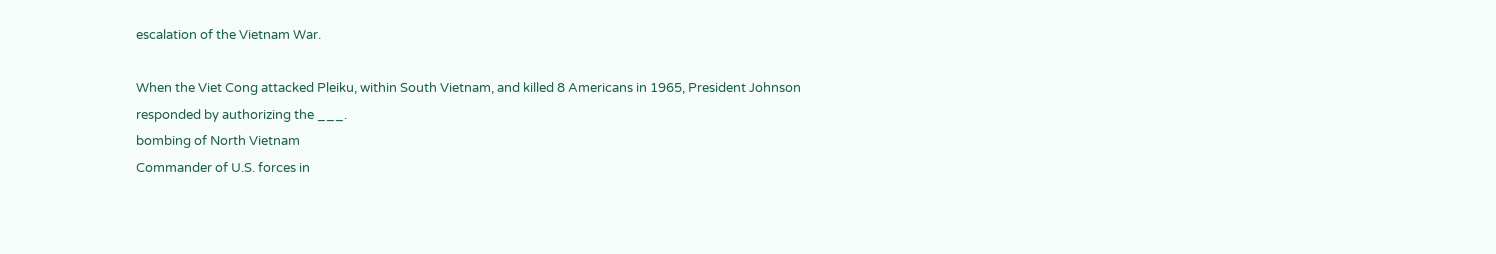escalation of the Vietnam War.

When the Viet Cong attacked Pleiku, within South Vietnam, and killed 8 Americans in 1965, President Johnson responded by authorizing the ___.
bombing of North Vietnam
Commander of U.S. forces in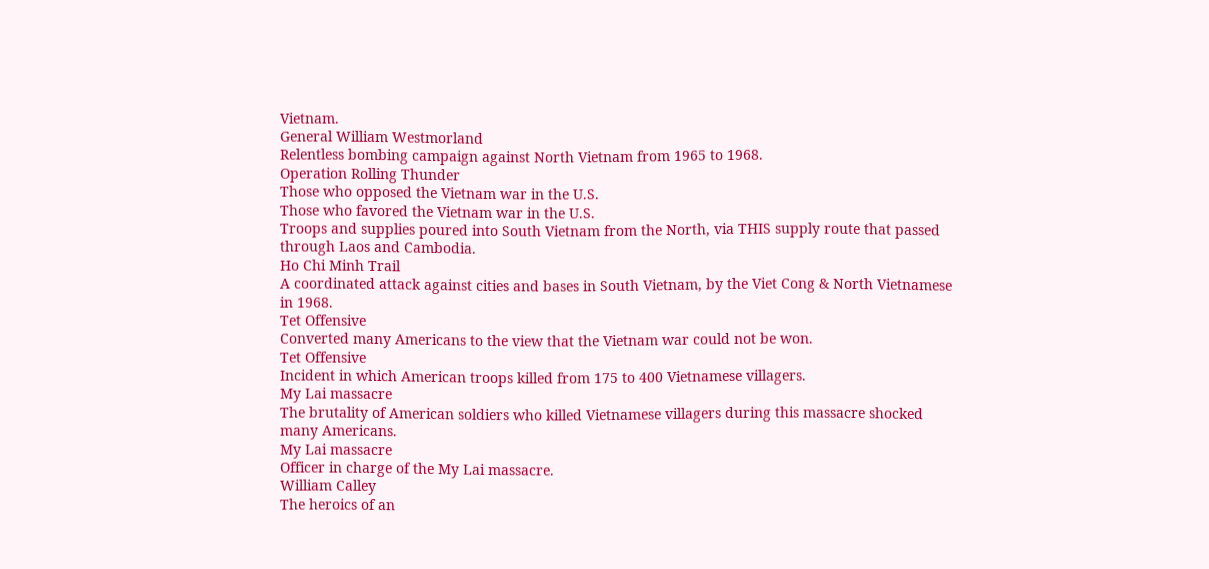Vietnam.
General William Westmorland
Relentless bombing campaign against North Vietnam from 1965 to 1968.
Operation Rolling Thunder
Those who opposed the Vietnam war in the U.S.
Those who favored the Vietnam war in the U.S.
Troops and supplies poured into South Vietnam from the North, via THIS supply route that passed through Laos and Cambodia.
Ho Chi Minh Trail
A coordinated attack against cities and bases in South Vietnam, by the Viet Cong & North Vietnamese in 1968.
Tet Offensive
Converted many Americans to the view that the Vietnam war could not be won.
Tet Offensive
Incident in which American troops killed from 175 to 400 Vietnamese villagers.
My Lai massacre
The brutality of American soldiers who killed Vietnamese villagers during this massacre shocked many Americans.
My Lai massacre
Officer in charge of the My Lai massacre.
William Calley
The heroics of an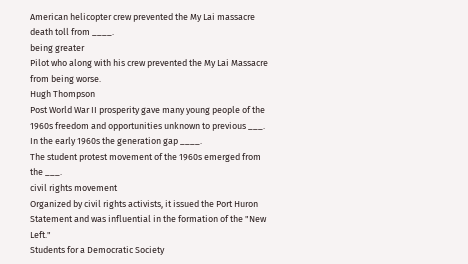American helicopter crew prevented the My Lai massacre death toll from ____.
being greater
Pilot who along with his crew prevented the My Lai Massacre from being worse.
Hugh Thompson
Post World War II prosperity gave many young people of the 1960s freedom and opportunities unknown to previous ___.
In the early 1960s the generation gap ____.
The student protest movement of the 1960s emerged from the ___.
civil rights movement
Organized by civil rights activists, it issued the Port Huron Statement and was influential in the formation of the "New Left."
Students for a Democratic Society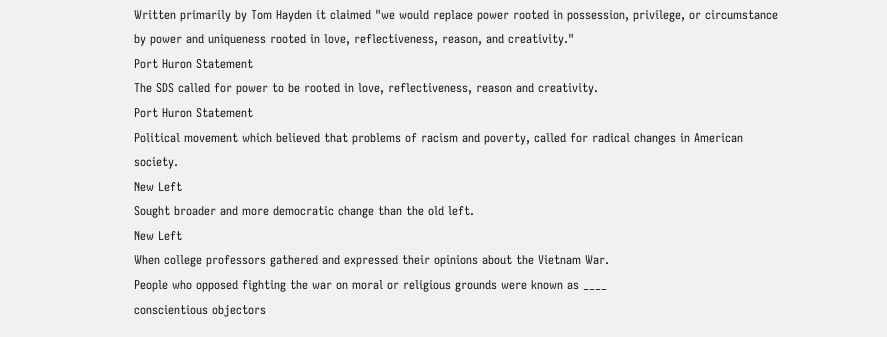Written primarily by Tom Hayden it claimed "we would replace power rooted in possession, privilege, or circumstance by power and uniqueness rooted in love, reflectiveness, reason, and creativity."
Port Huron Statement
The SDS called for power to be rooted in love, reflectiveness, reason and creativity.
Port Huron Statement
Political movement which believed that problems of racism and poverty, called for radical changes in American society.
New Left
Sought broader and more democratic change than the old left.
New Left
When college professors gathered and expressed their opinions about the Vietnam War.
People who opposed fighting the war on moral or religious grounds were known as ____
conscientious objectors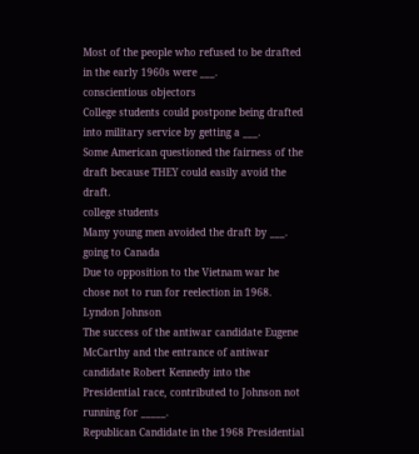Most of the people who refused to be drafted in the early 1960s were ___.
conscientious objectors
College students could postpone being drafted into military service by getting a ___.
Some American questioned the fairness of the draft because THEY could easily avoid the draft.
college students
Many young men avoided the draft by ___.
going to Canada
Due to opposition to the Vietnam war he chose not to run for reelection in 1968.
Lyndon Johnson
The success of the antiwar candidate Eugene McCarthy and the entrance of antiwar candidate Robert Kennedy into the Presidential race, contributed to Johnson not running for _____.
Republican Candidate in the 1968 Presidential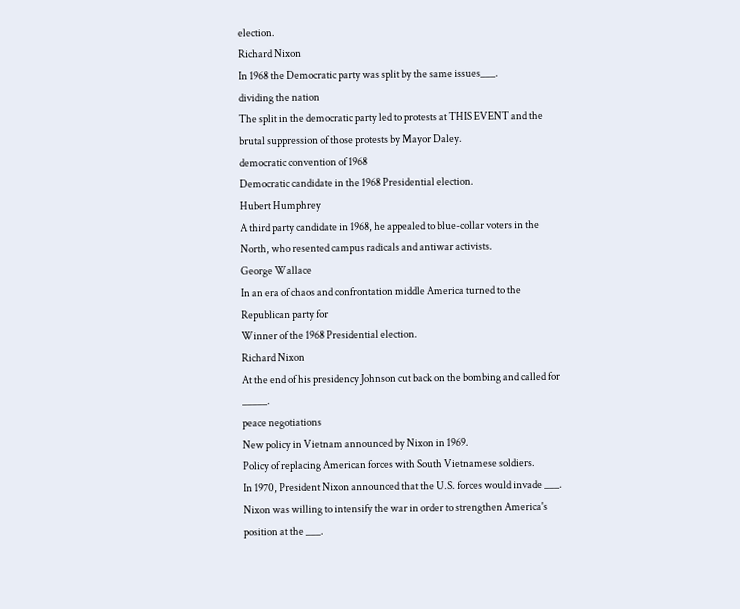election.
Richard Nixon
In 1968 the Democratic party was split by the same issues___.
dividing the nation
The split in the democratic party led to protests at THIS EVENT and the brutal suppression of those protests by Mayor Daley.
democratic convention of 1968
Democratic candidate in the 1968 Presidential election.
Hubert Humphrey
A third party candidate in 1968, he appealed to blue-collar voters in the North, who resented campus radicals and antiwar activists.
George Wallace
In an era of chaos and confrontation middle America turned to the Republican party for
Winner of the 1968 Presidential election.
Richard Nixon
At the end of his presidency Johnson cut back on the bombing and called for _____.
peace negotiations
New policy in Vietnam announced by Nixon in 1969.
Policy of replacing American forces with South Vietnamese soldiers.
In 1970, President Nixon announced that the U.S. forces would invade ___.
Nixon was willing to intensify the war in order to strengthen America's position at the ___.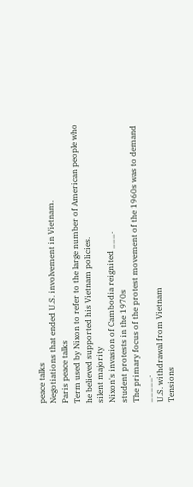peace talks
Negotiations that ended U.S. involvement in Vietnam.
Paris peace talks
Term used by Nixon to refer to the large number of American people who he believed supported his Vietnam policies.
silent majority
Nixon's invasion of Cambodia reignited ___.
student protests in the 1970s
The primary focus of the protest movement of the 1960s was to demand _____.
U.S. withdrawal from Vietnam
Tensions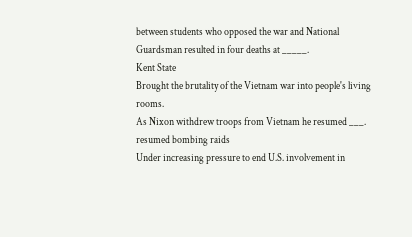between students who opposed the war and National Guardsman resulted in four deaths at _____.
Kent State
Brought the brutality of the Vietnam war into people's living rooms.
As Nixon withdrew troops from Vietnam he resumed ___.
resumed bombing raids
Under increasing pressure to end U.S. involvement in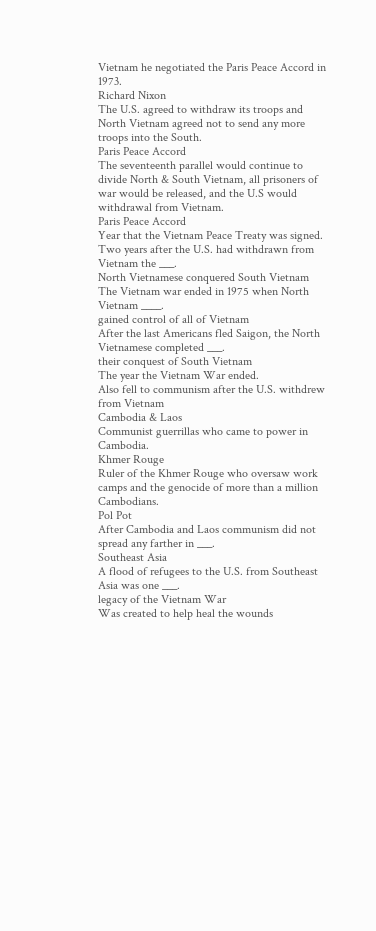Vietnam he negotiated the Paris Peace Accord in 1973.
Richard Nixon
The U.S. agreed to withdraw its troops and North Vietnam agreed not to send any more troops into the South.
Paris Peace Accord
The seventeenth parallel would continue to divide North & South Vietnam, all prisoners of war would be released, and the U.S would withdrawal from Vietnam.
Paris Peace Accord
Year that the Vietnam Peace Treaty was signed.
Two years after the U.S. had withdrawn from Vietnam the ___.
North Vietnamese conquered South Vietnam
The Vietnam war ended in 1975 when North Vietnam ____.
gained control of all of Vietnam
After the last Americans fled Saigon, the North Vietnamese completed ___.
their conquest of South Vietnam
The year the Vietnam War ended.
Also fell to communism after the U.S. withdrew from Vietnam
Cambodia & Laos
Communist guerrillas who came to power in Cambodia.
Khmer Rouge
Ruler of the Khmer Rouge who oversaw work camps and the genocide of more than a million Cambodians.
Pol Pot
After Cambodia and Laos communism did not spread any farther in ___.
Southeast Asia
A flood of refugees to the U.S. from Southeast Asia was one ___.
legacy of the Vietnam War
Was created to help heal the wounds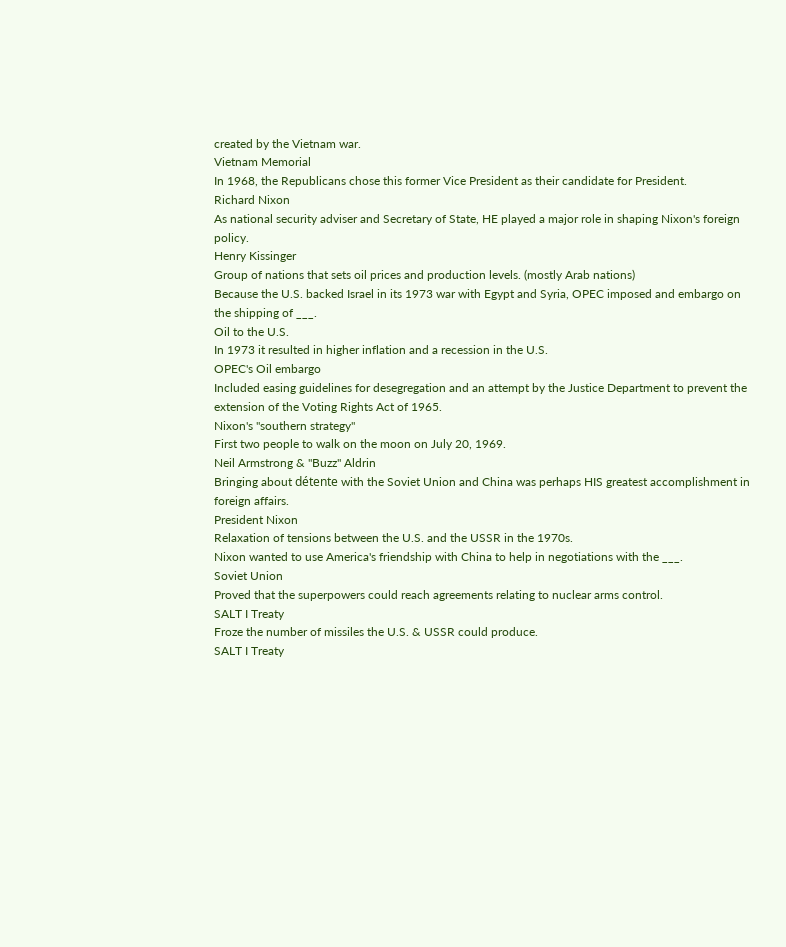created by the Vietnam war.
Vietnam Memorial
In 1968, the Republicans chose this former Vice President as their candidate for President.
Richard Nixon
As national security adviser and Secretary of State, HE played a major role in shaping Nixon's foreign policy.
Henry Kissinger
Group of nations that sets oil prices and production levels. (mostly Arab nations)
Because the U.S. backed Israel in its 1973 war with Egypt and Syria, OPEC imposed and embargo on the shipping of ___.
Oil to the U.S.
In 1973 it resulted in higher inflation and a recession in the U.S.
OPEC's Oil embargo
Included easing guidelines for desegregation and an attempt by the Justice Department to prevent the extension of the Voting Rights Act of 1965.
Nixon's "southern strategy"
First two people to walk on the moon on July 20, 1969.
Neil Armstrong & "Buzz" Aldrin
Bringing about détente with the Soviet Union and China was perhaps HIS greatest accomplishment in foreign affairs.
President Nixon
Relaxation of tensions between the U.S. and the USSR in the 1970s.
Nixon wanted to use America's friendship with China to help in negotiations with the ___.
Soviet Union
Proved that the superpowers could reach agreements relating to nuclear arms control.
SALT I Treaty
Froze the number of missiles the U.S. & USSR could produce.
SALT I Treaty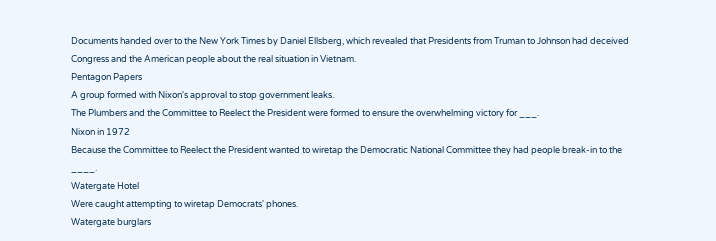Documents handed over to the New York Times by Daniel Ellsberg, which revealed that Presidents from Truman to Johnson had deceived Congress and the American people about the real situation in Vietnam.
Pentagon Papers
A group formed with Nixon's approval to stop government leaks.
The Plumbers and the Committee to Reelect the President were formed to ensure the overwhelming victory for ___.
Nixon in 1972
Because the Committee to Reelect the President wanted to wiretap the Democratic National Committee they had people break-in to the ____.
Watergate Hotel
Were caught attempting to wiretap Democrats' phones.
Watergate burglars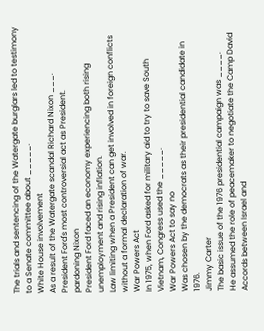The trials and sentencing of the Watergate burglars led to testimony to a Senate committee about _____.
White House involvement
As a result of the Watergate scandal Richard Nixon ___.
President Ford's most controversial act as President.
pardoning Nixon
President Ford faced an economy experiencing both rising unemployment and rising inflation.
Law limiting when a President can get involved in foreign conflicts without a formal declaration of war.
War Powers Act
In 1975, when Ford asked for military aid to try to save South Vietnam, Congress used the _____.
War Powers Act to say no
Was chosen by the democrats as their presidential candidate in 1976.
Jimmy Carter
The basic issue of the 1976 presidential campaign was ____.
He assumed the role of peacemaker to negotiate the Camp David Accords between Israel and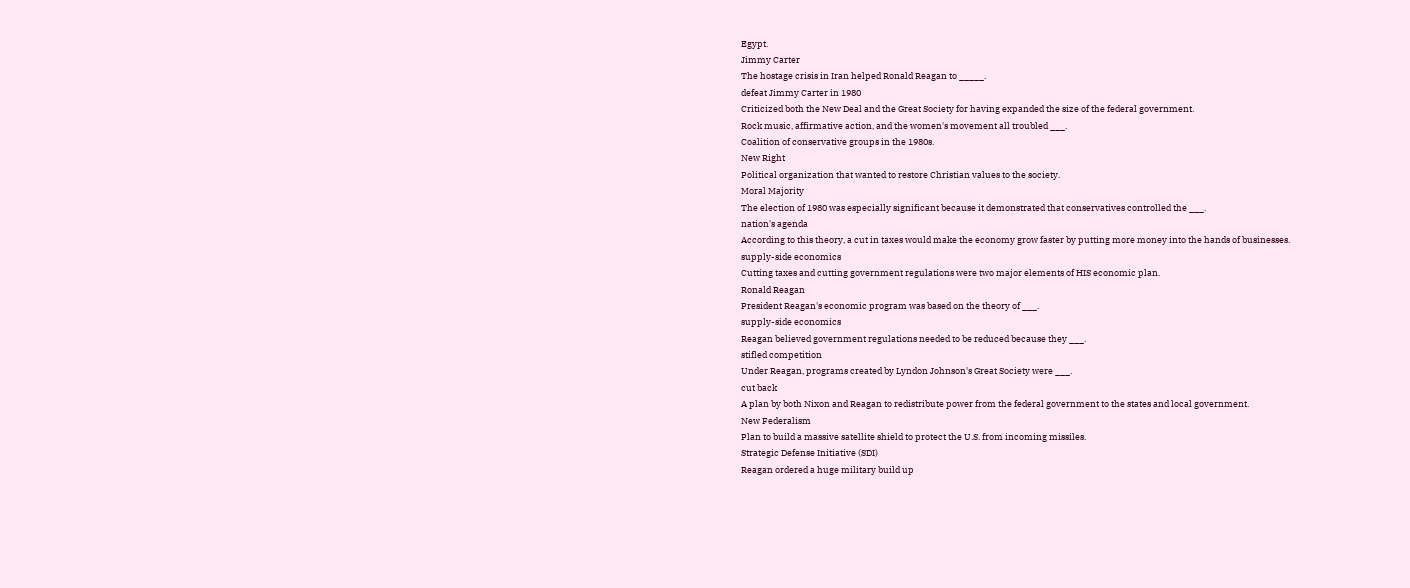Egypt.
Jimmy Carter
The hostage crisis in Iran helped Ronald Reagan to _____.
defeat Jimmy Carter in 1980
Criticized both the New Deal and the Great Society for having expanded the size of the federal government.
Rock music, affirmative action, and the women's movement all troubled ___.
Coalition of conservative groups in the 1980s.
New Right
Political organization that wanted to restore Christian values to the society.
Moral Majority
The election of 1980 was especially significant because it demonstrated that conservatives controlled the ___.
nation's agenda
According to this theory, a cut in taxes would make the economy grow faster by putting more money into the hands of businesses.
supply-side economics
Cutting taxes and cutting government regulations were two major elements of HIS economic plan.
Ronald Reagan
President Reagan's economic program was based on the theory of ___.
supply-side economics
Reagan believed government regulations needed to be reduced because they ___.
stifled competition
Under Reagan, programs created by Lyndon Johnson's Great Society were ___.
cut back
A plan by both Nixon and Reagan to redistribute power from the federal government to the states and local government.
New Federalism
Plan to build a massive satellite shield to protect the U.S. from incoming missiles.
Strategic Defense Initiative (SDI)
Reagan ordered a huge military build up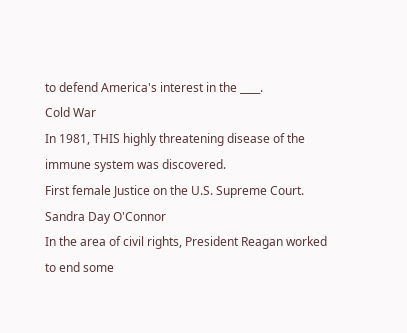to defend America's interest in the ____.
Cold War
In 1981, THIS highly threatening disease of the immune system was discovered.
First female Justice on the U.S. Supreme Court.
Sandra Day O'Connor
In the area of civil rights, President Reagan worked to end some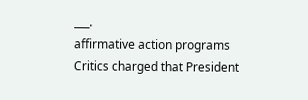___.
affirmative action programs
Critics charged that President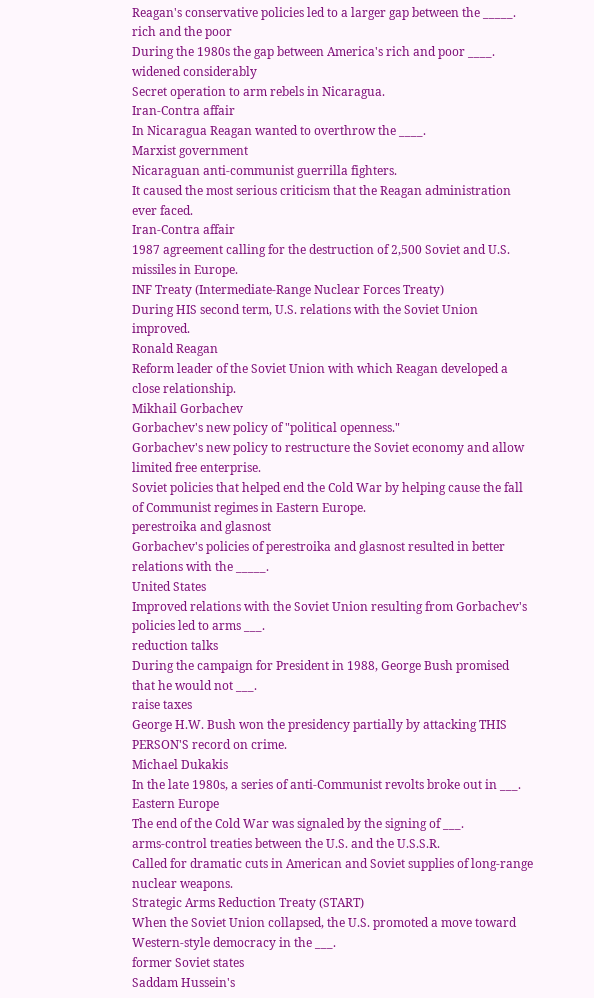Reagan's conservative policies led to a larger gap between the _____.
rich and the poor
During the 1980s the gap between America's rich and poor ____.
widened considerably
Secret operation to arm rebels in Nicaragua.
Iran-Contra affair
In Nicaragua Reagan wanted to overthrow the ____.
Marxist government
Nicaraguan anti-communist guerrilla fighters.
It caused the most serious criticism that the Reagan administration ever faced.
Iran-Contra affair
1987 agreement calling for the destruction of 2,500 Soviet and U.S. missiles in Europe.
INF Treaty (Intermediate-Range Nuclear Forces Treaty)
During HIS second term, U.S. relations with the Soviet Union improved.
Ronald Reagan
Reform leader of the Soviet Union with which Reagan developed a close relationship.
Mikhail Gorbachev
Gorbachev's new policy of "political openness."
Gorbachev's new policy to restructure the Soviet economy and allow limited free enterprise.
Soviet policies that helped end the Cold War by helping cause the fall of Communist regimes in Eastern Europe.
perestroika and glasnost
Gorbachev's policies of perestroika and glasnost resulted in better relations with the _____.
United States
Improved relations with the Soviet Union resulting from Gorbachev's policies led to arms ___.
reduction talks
During the campaign for President in 1988, George Bush promised that he would not ___.
raise taxes
George H.W. Bush won the presidency partially by attacking THIS PERSON'S record on crime.
Michael Dukakis
In the late 1980s, a series of anti-Communist revolts broke out in ___.
Eastern Europe
The end of the Cold War was signaled by the signing of ___.
arms-control treaties between the U.S. and the U.S.S.R.
Called for dramatic cuts in American and Soviet supplies of long-range nuclear weapons.
Strategic Arms Reduction Treaty (START)
When the Soviet Union collapsed, the U.S. promoted a move toward Western-style democracy in the ___.
former Soviet states
Saddam Hussein's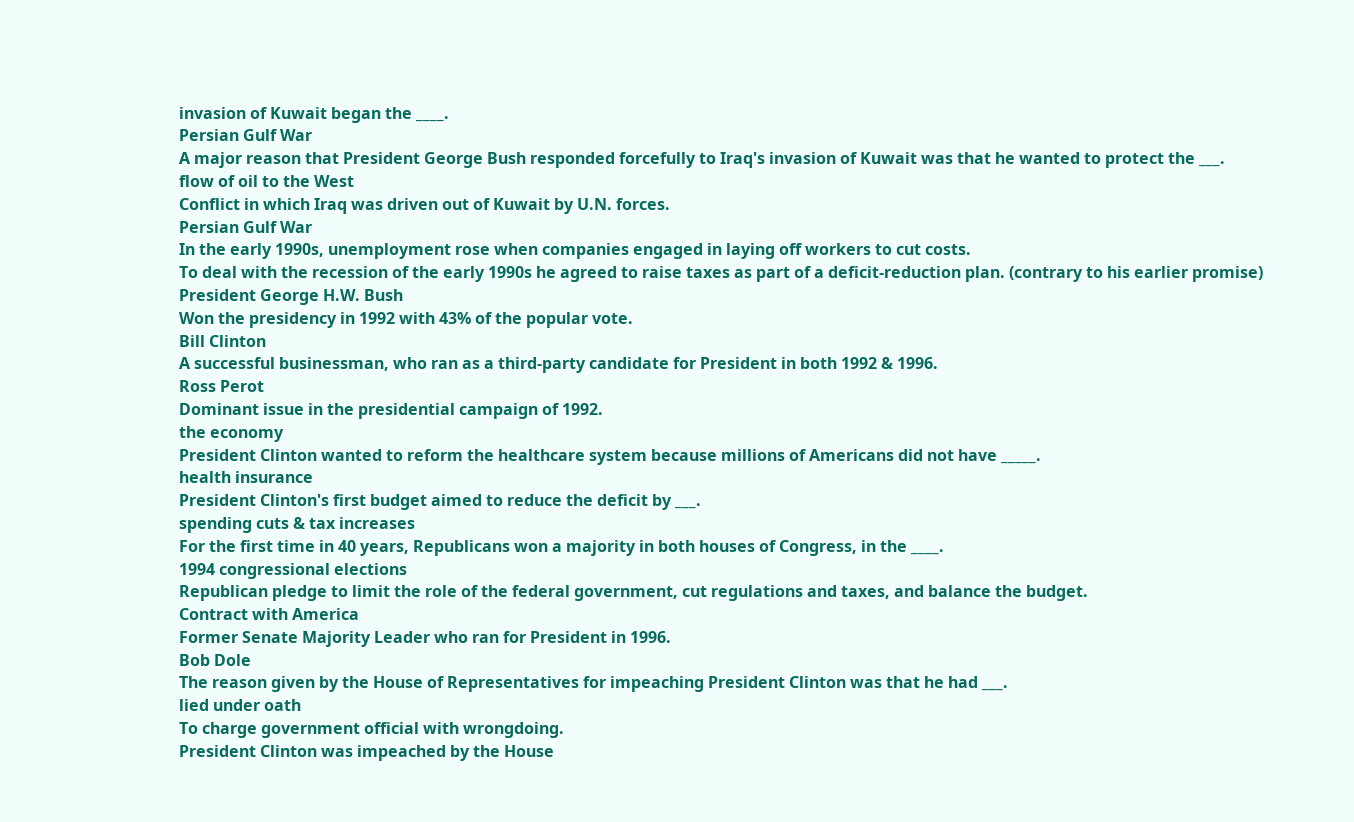invasion of Kuwait began the ____.
Persian Gulf War
A major reason that President George Bush responded forcefully to Iraq's invasion of Kuwait was that he wanted to protect the ___.
flow of oil to the West
Conflict in which Iraq was driven out of Kuwait by U.N. forces.
Persian Gulf War
In the early 1990s, unemployment rose when companies engaged in laying off workers to cut costs.
To deal with the recession of the early 1990s he agreed to raise taxes as part of a deficit-reduction plan. (contrary to his earlier promise)
President George H.W. Bush
Won the presidency in 1992 with 43% of the popular vote.
Bill Clinton
A successful businessman, who ran as a third-party candidate for President in both 1992 & 1996.
Ross Perot
Dominant issue in the presidential campaign of 1992.
the economy
President Clinton wanted to reform the healthcare system because millions of Americans did not have _____.
health insurance
President Clinton's first budget aimed to reduce the deficit by ___.
spending cuts & tax increases
For the first time in 40 years, Republicans won a majority in both houses of Congress, in the ____.
1994 congressional elections
Republican pledge to limit the role of the federal government, cut regulations and taxes, and balance the budget.
Contract with America
Former Senate Majority Leader who ran for President in 1996.
Bob Dole
The reason given by the House of Representatives for impeaching President Clinton was that he had ___.
lied under oath
To charge government official with wrongdoing.
President Clinton was impeached by the House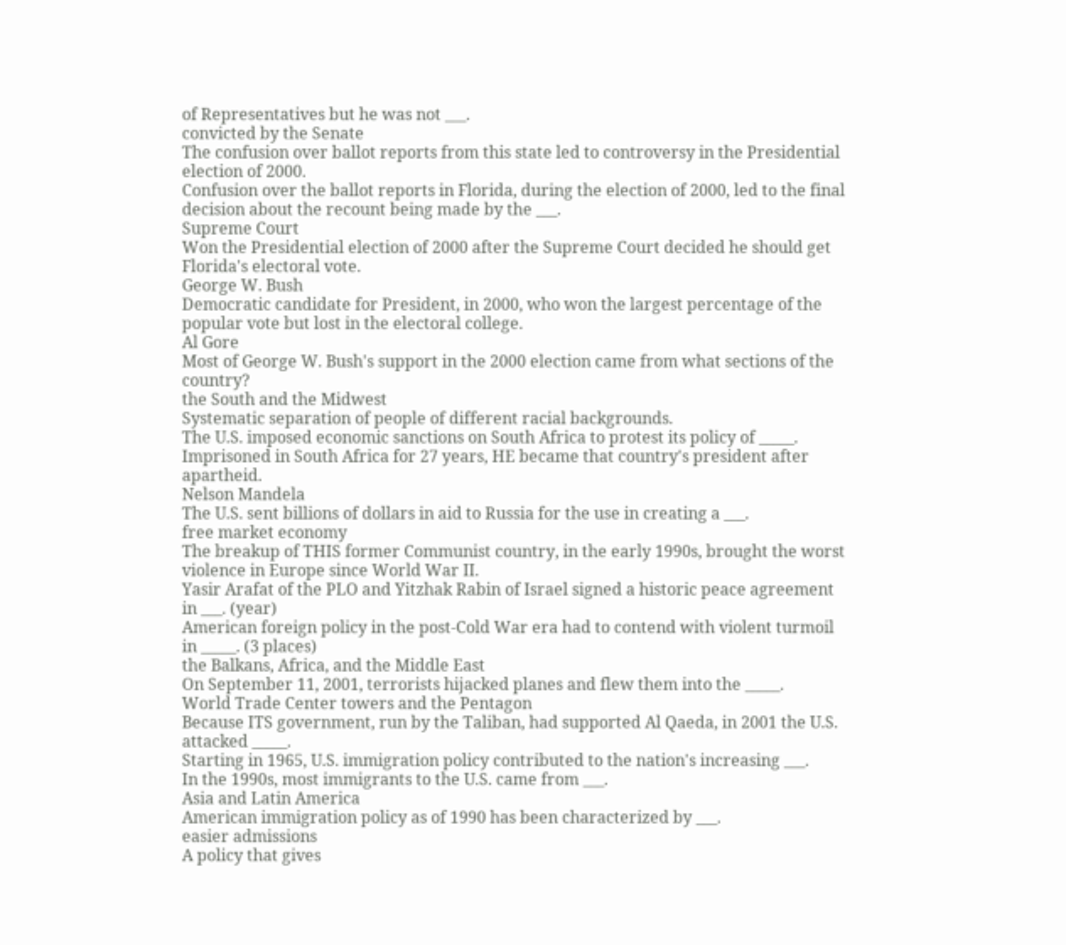of Representatives but he was not ___.
convicted by the Senate
The confusion over ballot reports from this state led to controversy in the Presidential election of 2000.
Confusion over the ballot reports in Florida, during the election of 2000, led to the final decision about the recount being made by the ___.
Supreme Court
Won the Presidential election of 2000 after the Supreme Court decided he should get Florida's electoral vote.
George W. Bush
Democratic candidate for President, in 2000, who won the largest percentage of the popular vote but lost in the electoral college.
Al Gore
Most of George W. Bush's support in the 2000 election came from what sections of the country?
the South and the Midwest
Systematic separation of people of different racial backgrounds.
The U.S. imposed economic sanctions on South Africa to protest its policy of _____.
Imprisoned in South Africa for 27 years, HE became that country's president after apartheid.
Nelson Mandela
The U.S. sent billions of dollars in aid to Russia for the use in creating a ___.
free market economy
The breakup of THIS former Communist country, in the early 1990s, brought the worst violence in Europe since World War II.
Yasir Arafat of the PLO and Yitzhak Rabin of Israel signed a historic peace agreement in ___. (year)
American foreign policy in the post-Cold War era had to contend with violent turmoil in _____. (3 places)
the Balkans, Africa, and the Middle East
On September 11, 2001, terrorists hijacked planes and flew them into the _____.
World Trade Center towers and the Pentagon
Because ITS government, run by the Taliban, had supported Al Qaeda, in 2001 the U.S. attacked _____.
Starting in 1965, U.S. immigration policy contributed to the nation's increasing ___.
In the 1990s, most immigrants to the U.S. came from ___.
Asia and Latin America
American immigration policy as of 1990 has been characterized by ___.
easier admissions
A policy that gives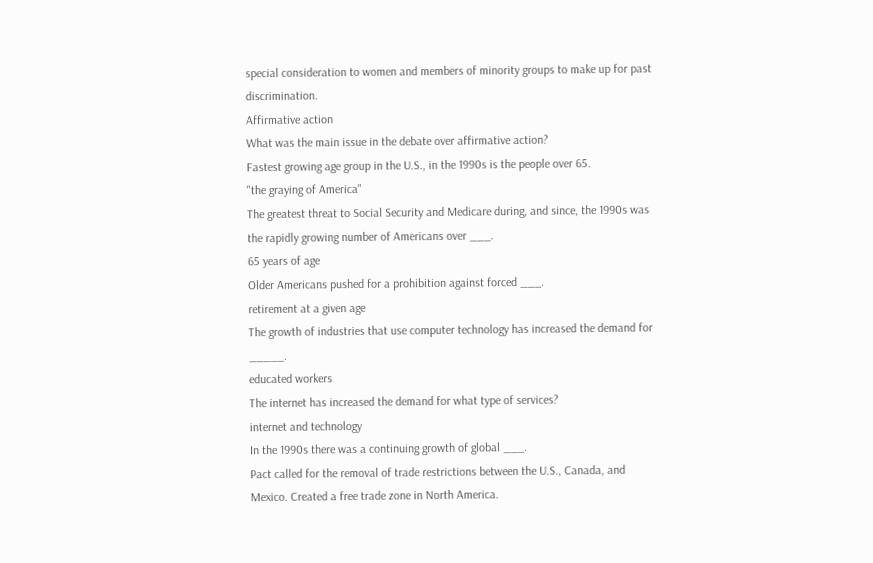special consideration to women and members of minority groups to make up for past discrimination.
Affirmative action
What was the main issue in the debate over affirmative action?
Fastest growing age group in the U.S., in the 1990s is the people over 65.
"the graying of America"
The greatest threat to Social Security and Medicare during, and since, the 1990s was the rapidly growing number of Americans over ___.
65 years of age
Older Americans pushed for a prohibition against forced ___.
retirement at a given age
The growth of industries that use computer technology has increased the demand for _____.
educated workers
The internet has increased the demand for what type of services?
internet and technology
In the 1990s there was a continuing growth of global ___.
Pact called for the removal of trade restrictions between the U.S., Canada, and Mexico. Created a free trade zone in North America.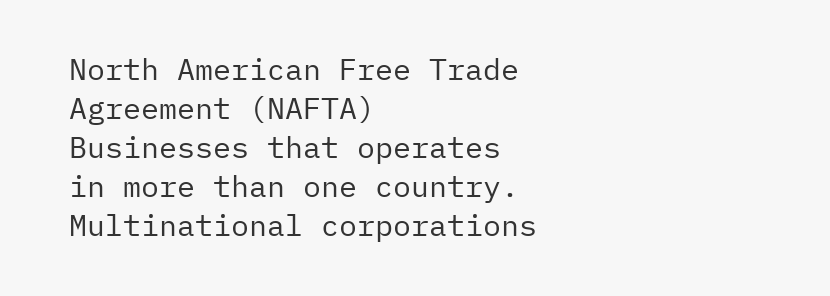North American Free Trade Agreement (NAFTA)
Businesses that operates in more than one country.
Multinational corporations